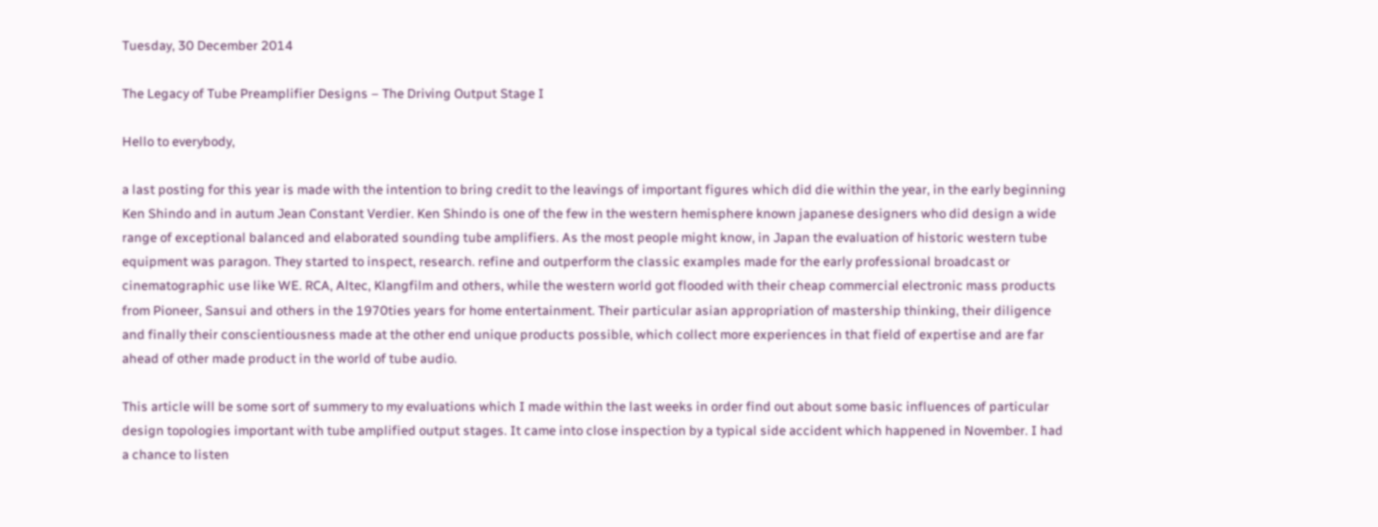Tuesday, 30 December 2014

The Legacy of Tube Preamplifier Designs – The Driving Output Stage I

Hello to everybody,

a last posting for this year is made with the intention to bring credit to the leavings of important figures which did die within the year, in the early beginning Ken Shindo and in autum Jean Constant Verdier. Ken Shindo is one of the few in the western hemisphere known japanese designers who did design a wide range of exceptional balanced and elaborated sounding tube amplifiers. As the most people might know, in Japan the evaluation of historic western tube equipment was paragon. They started to inspect, research. refine and outperform the classic examples made for the early professional broadcast or cinematographic use like WE. RCA, Altec, Klangfilm and others, while the western world got flooded with their cheap commercial electronic mass products from Pioneer, Sansui and others in the 1970ties years for home entertainment. Their particular asian appropriation of mastership thinking, their diligence and finally their conscientiousness made at the other end unique products possible, which collect more experiences in that field of expertise and are far ahead of other made product in the world of tube audio.

This article will be some sort of summery to my evaluations which I made within the last weeks in order find out about some basic influences of particular design topologies important with tube amplified output stages. It came into close inspection by a typical side accident which happened in November. I had a chance to listen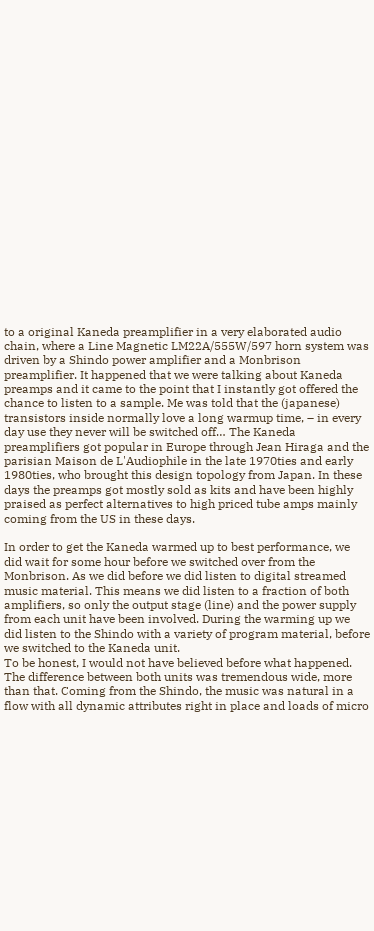to a original Kaneda preamplifier in a very elaborated audio chain, where a Line Magnetic LM22A/555W/597 horn system was driven by a Shindo power amplifier and a Monbrison preamplifier. It happened that we were talking about Kaneda preamps and it came to the point that I instantly got offered the chance to listen to a sample. Me was told that the (japanese) transistors inside normally love a long warmup time, – in every day use they never will be switched off… The Kaneda preamplifiers got popular in Europe through Jean Hiraga and the parisian Maison de L'Audiophile in the late 1970ties and early 1980ties, who brought this design topology from Japan. In these days the preamps got mostly sold as kits and have been highly praised as perfect alternatives to high priced tube amps mainly coming from the US in these days.

In order to get the Kaneda warmed up to best performance, we did wait for some hour before we switched over from the Monbrison. As we did before we did listen to digital streamed music material. This means we did listen to a fraction of both amplifiers, so only the output stage (line) and the power supply from each unit have been involved. During the warming up we did listen to the Shindo with a variety of program material, before we switched to the Kaneda unit.
To be honest, I would not have believed before what happened. The difference between both units was tremendous wide, more than that. Coming from the Shindo, the music was natural in a flow with all dynamic attributes right in place and loads of micro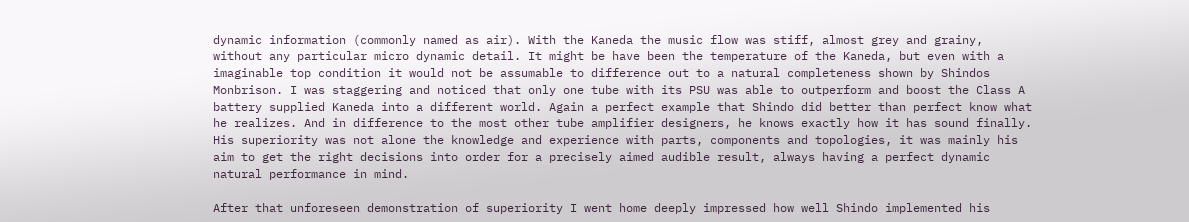dynamic information (commonly named as air). With the Kaneda the music flow was stiff, almost grey and grainy, without any particular micro dynamic detail. It might be have been the temperature of the Kaneda, but even with a imaginable top condition it would not be assumable to difference out to a natural completeness shown by Shindos Monbrison. I was staggering and noticed that only one tube with its PSU was able to outperform and boost the Class A battery supplied Kaneda into a different world. Again a perfect example that Shindo did better than perfect know what he realizes. And in difference to the most other tube amplifier designers, he knows exactly how it has sound finally. His superiority was not alone the knowledge and experience with parts, components and topologies, it was mainly his aim to get the right decisions into order for a precisely aimed audible result, always having a perfect dynamic natural performance in mind.

After that unforeseen demonstration of superiority I went home deeply impressed how well Shindo implemented his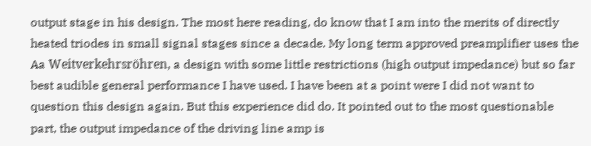output stage in his design. The most here reading, do know that I am into the merits of directly heated triodes in small signal stages since a decade. My long term approved preamplifier uses the Aa Weitverkehrsröhren, a design with some little restrictions (high output impedance) but so far best audible general performance I have used. I have been at a point were I did not want to question this design again. But this experience did do. It pointed out to the most questionable part, the output impedance of the driving line amp is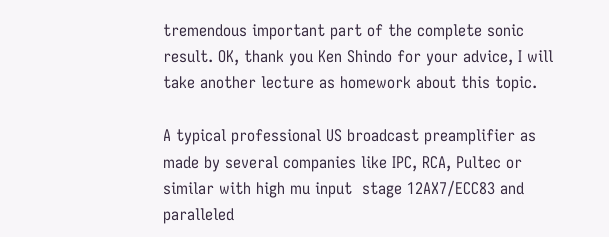tremendous important part of the complete sonic result. OK, thank you Ken Shindo for your advice, I will take another lecture as homework about this topic.

A typical professional US broadcast preamplifier as made by several companies like IPC, RCA, Pultec or similar with high mu input  stage 12AX7/ECC83 and paralleled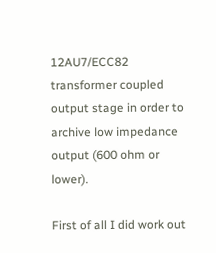12AU7/ECC82 transformer coupled output stage in order to archive low impedance output (600 ohm or lower).

First of all I did work out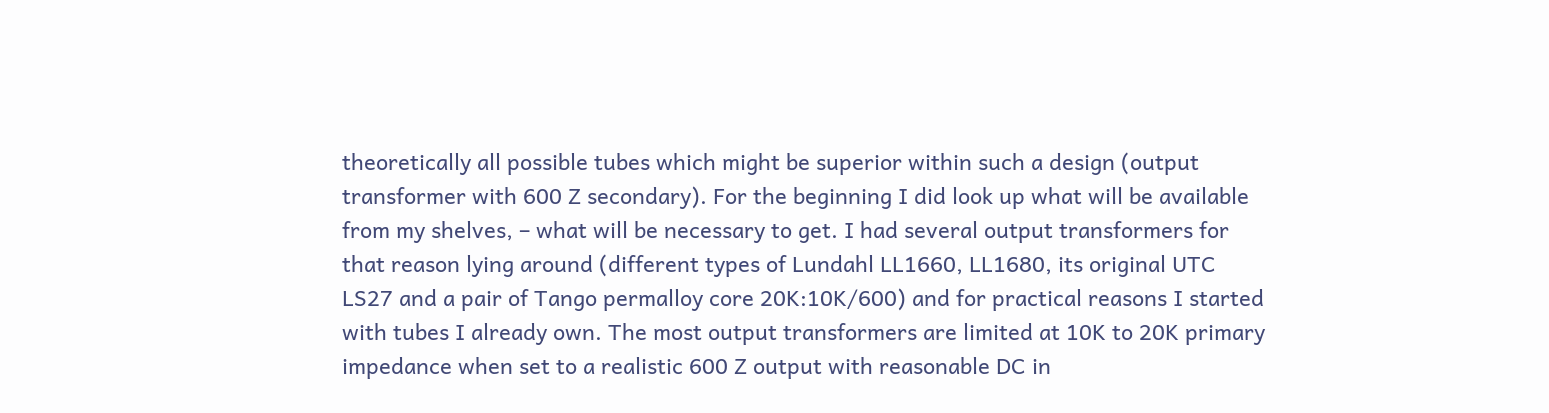theoretically all possible tubes which might be superior within such a design (output transformer with 600 Z secondary). For the beginning I did look up what will be available from my shelves, – what will be necessary to get. I had several output transformers for that reason lying around (different types of Lundahl LL1660, LL1680, its original UTC LS27 and a pair of Tango permalloy core 20K:10K/600) and for practical reasons I started with tubes I already own. The most output transformers are limited at 10K to 20K primary impedance when set to a realistic 600 Z output with reasonable DC in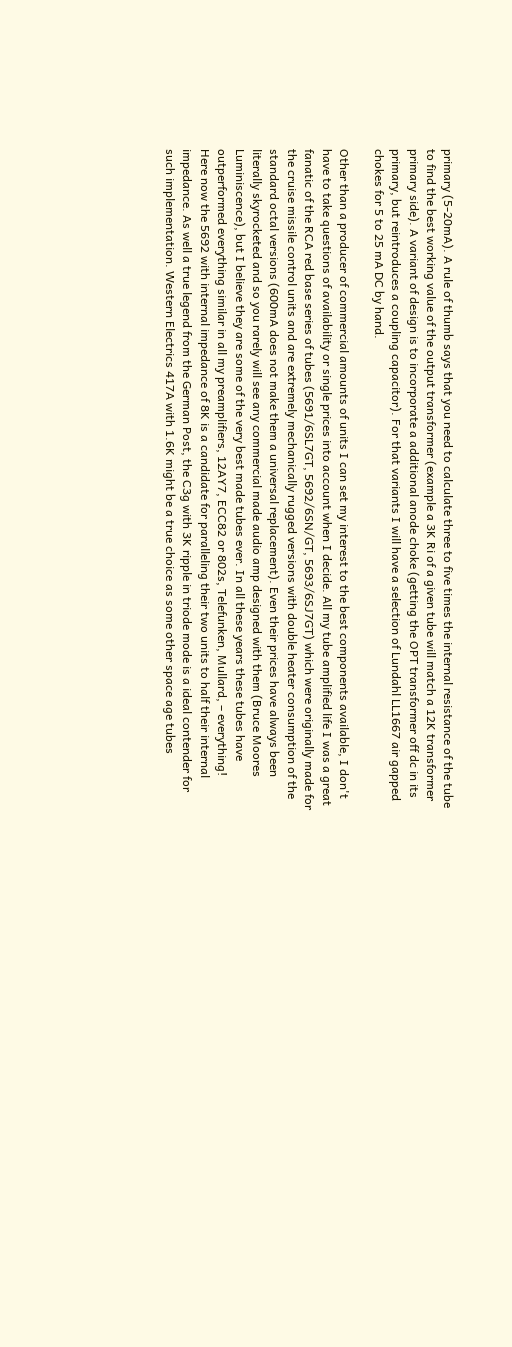primary (5-20mA). A rule of thumb says that you need to calculate three to five times the internal resistance of the tube to find the best working value of the output transformer (example a 3K Ri of a given tube will match a 12K transformer primary side). A variant of design is to incorporate a additional anode choke (getting the OPT transformer off dc in its primary, but reintroduces a coupling capacitor). For that variants I will have a selection of Lundahl LL1667 air gapped chokes for 5 to 25 mA DC by hand.

Other than a producer of commercial amounts of units I can set my interest to the best components available, I don't have to take questions of availability or single prices into account when I decide. All my tube amplified life I was a great fanatic of the RCA red base series of tubes (5691/6SL7GT, 5692/6SN/GT, 5693/6SJ7GT) which were originally made for the cruise missile control units and are extremely mechanically rugged versions with double heater consumption of the standard octal versions (600mA does not make them a universal replacement). Even their prices have always been literally skyrocketed and so you rarely will see any commercial made audio amp designed with them (Bruce Moores Luminiscence), but I believe they are some of the very best made tubes ever. In all these years these tubes have outperformed everything similar in all my preamplifiers, 12AY7, ECC82 or 802s, Telefunken, Mullard, – everything!
Here now the 5692 with internal impedance of 8K is a candidate for paralleling their two units to half their internal impedance. As well a true legend from the German Post, the C3g with 3K ripple in triode mode is a ideal contender for such implementation. Western Electrics 417A with 1.6K might be a true choice as some other space age tubes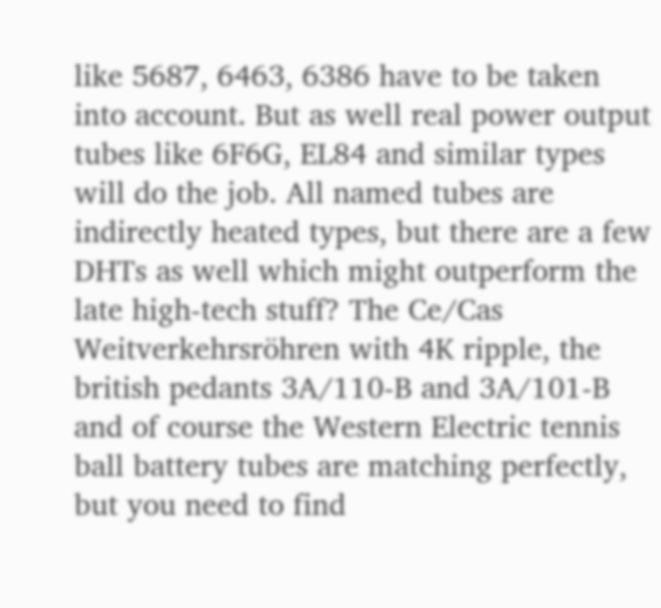like 5687, 6463, 6386 have to be taken into account. But as well real power output tubes like 6F6G, EL84 and similar types will do the job. All named tubes are indirectly heated types, but there are a few DHTs as well which might outperform the late high-tech stuff? The Ce/Cas Weitverkehrsröhren with 4K ripple, the british pedants 3A/110-B and 3A/101-B and of course the Western Electric tennis ball battery tubes are matching perfectly, but you need to find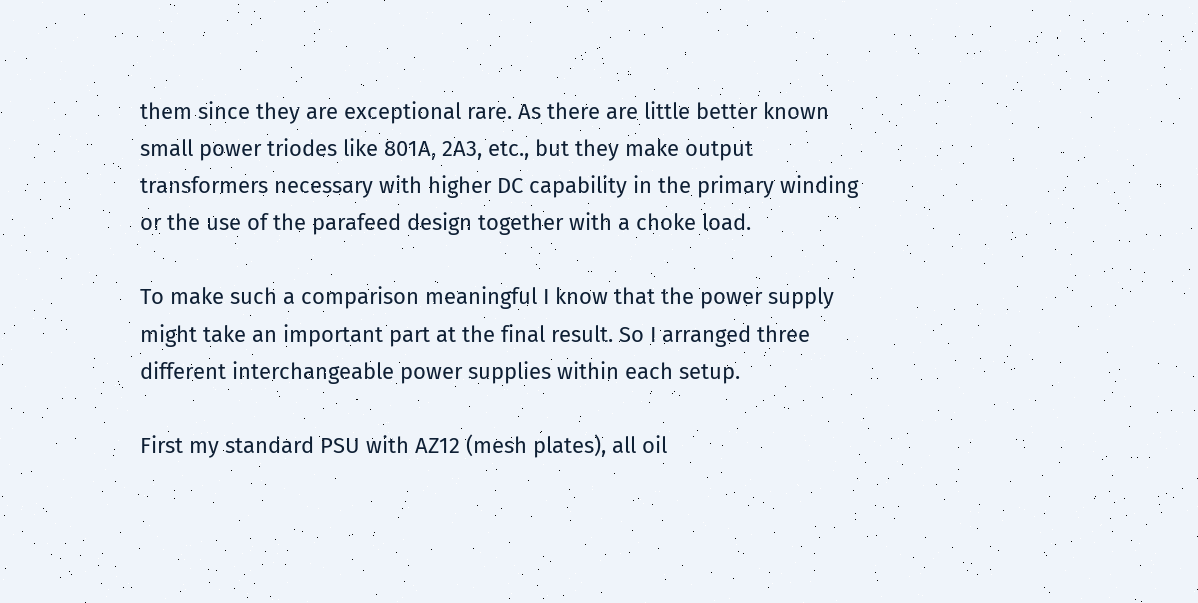them since they are exceptional rare. As there are little better known small power triodes like 801A, 2A3, etc., but they make output transformers necessary with higher DC capability in the primary winding or the use of the parafeed design together with a choke load.

To make such a comparison meaningful I know that the power supply might take an important part at the final result. So I arranged three different interchangeable power supplies within each setup.

First my standard PSU with AZ12 (mesh plates), all oil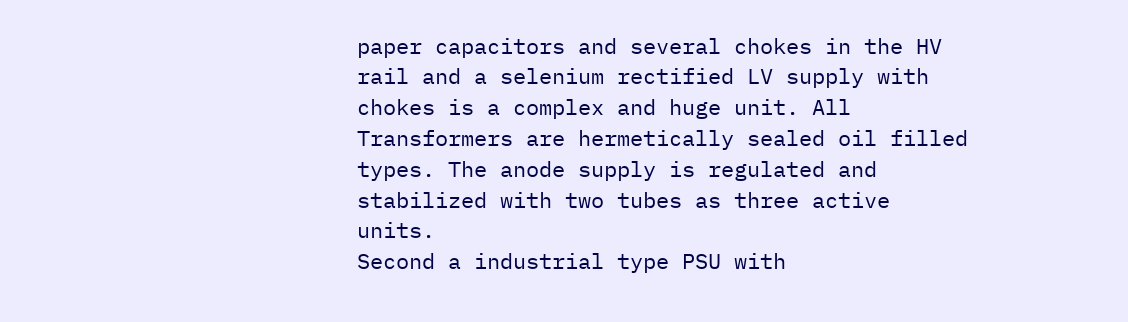paper capacitors and several chokes in the HV rail and a selenium rectified LV supply with chokes is a complex and huge unit. All Transformers are hermetically sealed oil filled types. The anode supply is regulated and stabilized with two tubes as three active units.
Second a industrial type PSU with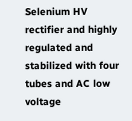Selenium HV rectifier and highly regulated and stabilized with four tubes and AC low voltage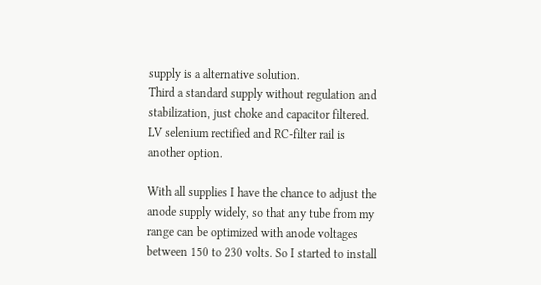supply is a alternative solution.
Third a standard supply without regulation and stabilization, just choke and capacitor filtered. LV selenium rectified and RC-filter rail is another option.

With all supplies I have the chance to adjust the anode supply widely, so that any tube from my range can be optimized with anode voltages between 150 to 230 volts. So I started to install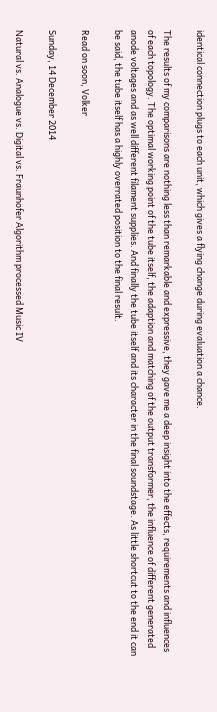identical connection plugs to each unit, which gives a flying change during evaluation a chance.

The results of my comparisons are nothing less than remarkable and expressive, they gave me a deep insight into the effects, requirements and influences of each topology. The optimal working point of the tube itself, the adaption and matching of the output transformer, the influence of different generated anode voltages and as well different filament supplies. And finally the tube itself and its character in the final soundstage. As little shortcut to the end it can be said, the tube itself has a highly overrated position to the final result.

Read on soon, Volker

Sunday, 14 December 2014

Natural vs. Analogue vs. Digital vs. Fraunhofer Algorithm processed Music IV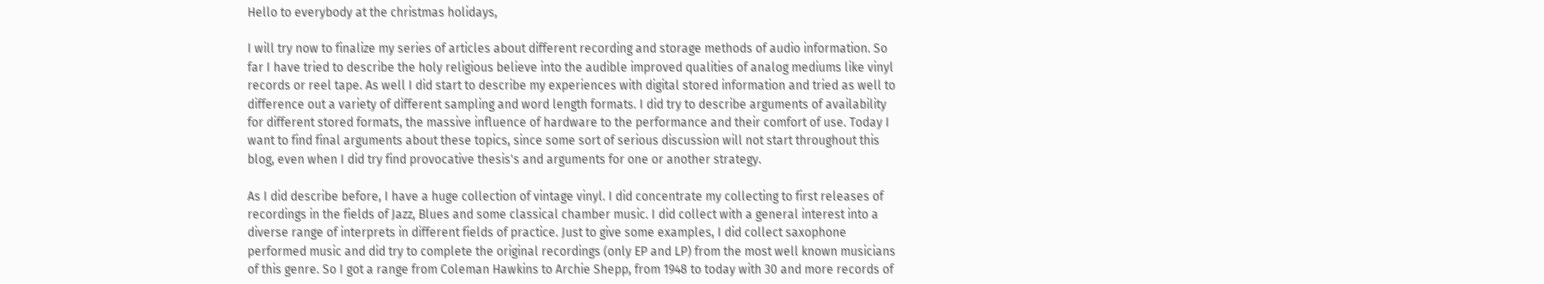Hello to everybody at the christmas holidays,

I will try now to finalize my series of articles about different recording and storage methods of audio information. So far I have tried to describe the holy religious believe into the audible improved qualities of analog mediums like vinyl records or reel tape. As well I did start to describe my experiences with digital stored information and tried as well to difference out a variety of different sampling and word length formats. I did try to describe arguments of availability for different stored formats, the massive influence of hardware to the performance and their comfort of use. Today I want to find final arguments about these topics, since some sort of serious discussion will not start throughout this blog, even when I did try find provocative thesis's and arguments for one or another strategy.

As I did describe before, I have a huge collection of vintage vinyl. I did concentrate my collecting to first releases of recordings in the fields of Jazz, Blues and some classical chamber music. I did collect with a general interest into a diverse range of interprets in different fields of practice. Just to give some examples, I did collect saxophone performed music and did try to complete the original recordings (only EP and LP) from the most well known musicians of this genre. So I got a range from Coleman Hawkins to Archie Shepp, from 1948 to today with 30 and more records of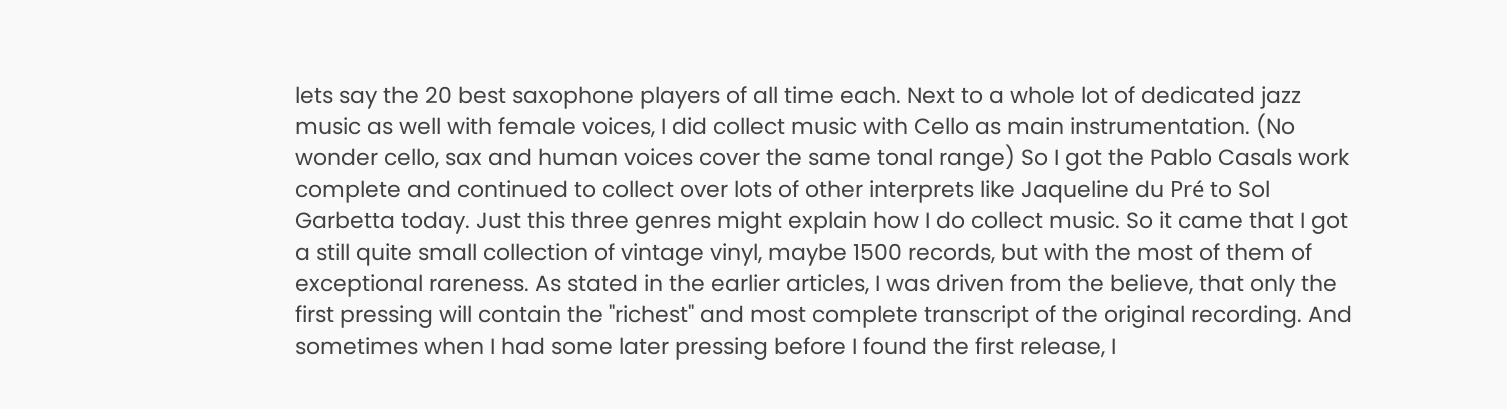lets say the 20 best saxophone players of all time each. Next to a whole lot of dedicated jazz music as well with female voices, I did collect music with Cello as main instrumentation. (No wonder cello, sax and human voices cover the same tonal range) So I got the Pablo Casals work complete and continued to collect over lots of other interprets like Jaqueline du Pré to Sol Garbetta today. Just this three genres might explain how I do collect music. So it came that I got a still quite small collection of vintage vinyl, maybe 1500 records, but with the most of them of exceptional rareness. As stated in the earlier articles, I was driven from the believe, that only the first pressing will contain the "richest" and most complete transcript of the original recording. And sometimes when I had some later pressing before I found the first release, I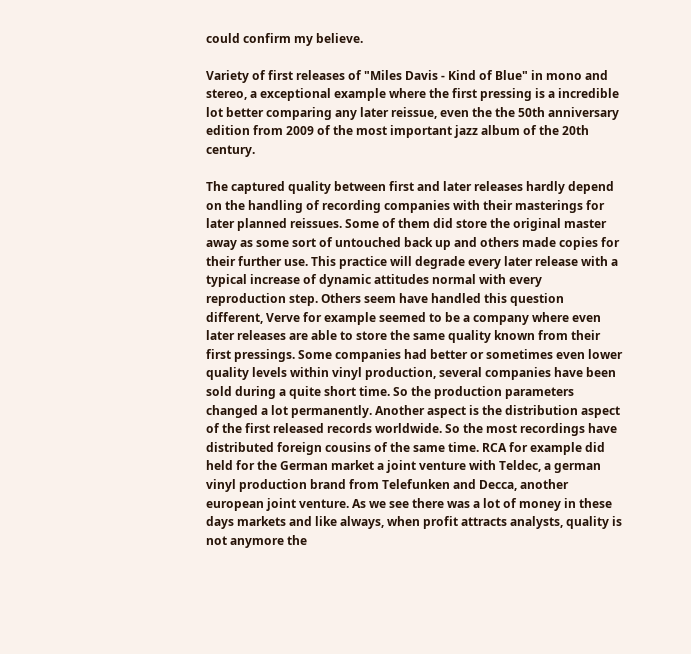could confirm my believe.

Variety of first releases of "Miles Davis - Kind of Blue" in mono and stereo, a exceptional example where the first pressing is a incredible lot better comparing any later reissue, even the the 50th anniversary edition from 2009 of the most important jazz album of the 20th century.

The captured quality between first and later releases hardly depend on the handling of recording companies with their masterings for later planned reissues. Some of them did store the original master away as some sort of untouched back up and others made copies for their further use. This practice will degrade every later release with a typical increase of dynamic attitudes normal with every reproduction step. Others seem have handled this question different, Verve for example seemed to be a company where even later releases are able to store the same quality known from their first pressings. Some companies had better or sometimes even lower quality levels within vinyl production, several companies have been sold during a quite short time. So the production parameters changed a lot permanently. Another aspect is the distribution aspect of the first released records worldwide. So the most recordings have distributed foreign cousins of the same time. RCA for example did held for the German market a joint venture with Teldec, a german vinyl production brand from Telefunken and Decca, another european joint venture. As we see there was a lot of money in these days markets and like always, when profit attracts analysts, quality is not anymore the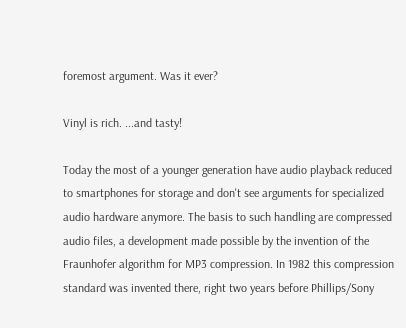foremost argument. Was it ever?

Vinyl is rich. ...and tasty!

Today the most of a younger generation have audio playback reduced to smartphones for storage and don't see arguments for specialized audio hardware anymore. The basis to such handling are compressed audio files, a development made possible by the invention of the Fraunhofer algorithm for MP3 compression. In 1982 this compression standard was invented there, right two years before Phillips/Sony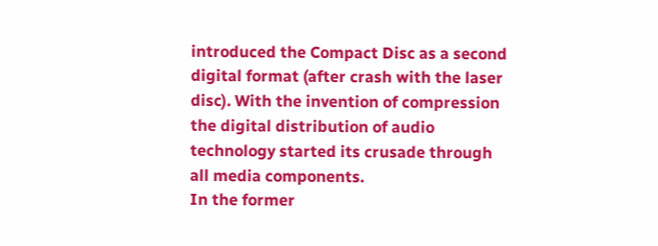introduced the Compact Disc as a second digital format (after crash with the laser disc). With the invention of compression the digital distribution of audio technology started its crusade through all media components.
In the former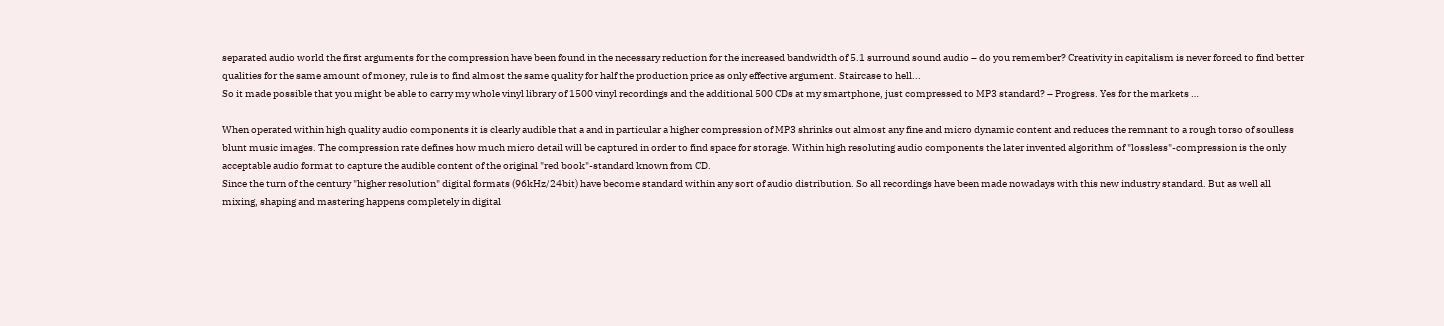separated audio world the first arguments for the compression have been found in the necessary reduction for the increased bandwidth of 5.1 surround sound audio – do you remember? Creativity in capitalism is never forced to find better qualities for the same amount of money, rule is to find almost the same quality for half the production price as only effective argument. Staircase to hell...
So it made possible that you might be able to carry my whole vinyl library of 1500 vinyl recordings and the additional 500 CDs at my smartphone, just compressed to MP3 standard? – Progress. Yes for the markets …

When operated within high quality audio components it is clearly audible that a and in particular a higher compression of MP3 shrinks out almost any fine and micro dynamic content and reduces the remnant to a rough torso of soulless blunt music images. The compression rate defines how much micro detail will be captured in order to find space for storage. Within high resoluting audio components the later invented algorithm of "lossless"-compression is the only acceptable audio format to capture the audible content of the original "red book"-standard known from CD.
Since the turn of the century "higher resolution" digital formats (96kHz/24bit) have become standard within any sort of audio distribution. So all recordings have been made nowadays with this new industry standard. But as well all mixing, shaping and mastering happens completely in digital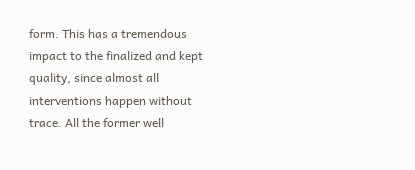form. This has a tremendous impact to the finalized and kept quality, since almost all interventions happen without trace. All the former well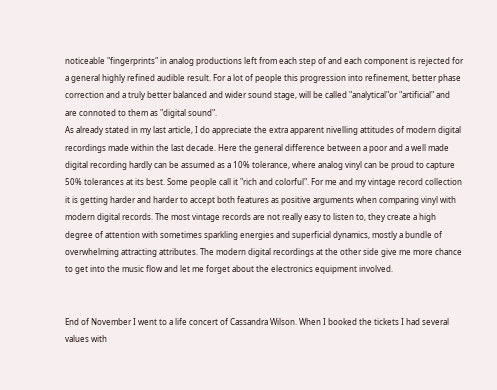noticeable "fingerprints" in analog productions left from each step of and each component is rejected for a general highly refined audible result. For a lot of people this progression into refinement, better phase correction and a truly better balanced and wider sound stage, will be called "analytical"or "artificial" and are connoted to them as "digital sound".
As already stated in my last article, I do appreciate the extra apparent nivelling attitudes of modern digital recordings made within the last decade. Here the general difference between a poor and a well made digital recording hardly can be assumed as a 10% tolerance, where analog vinyl can be proud to capture 50% tolerances at its best. Some people call it "rich and colorful". For me and my vintage record collection it is getting harder and harder to accept both features as positive arguments when comparing vinyl with modern digital records. The most vintage records are not really easy to listen to, they create a high degree of attention with sometimes sparkling energies and superficial dynamics, mostly a bundle of overwhelming attracting attributes. The modern digital recordings at the other side give me more chance to get into the music flow and let me forget about the electronics equipment involved.


End of November I went to a life concert of Cassandra Wilson. When I booked the tickets I had several values with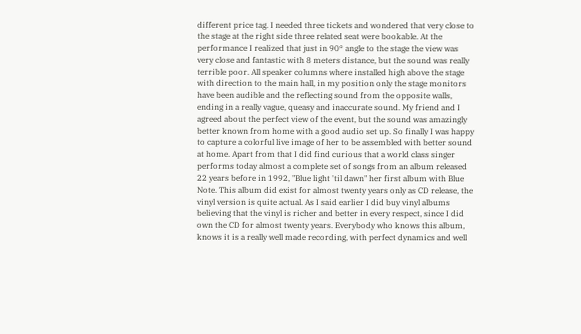different price tag. I needed three tickets and wondered that very close to the stage at the right side three related seat were bookable. At the performance I realized that just in 90° angle to the stage the view was very close and fantastic with 8 meters distance, but the sound was really terrible poor. All speaker columns where installed high above the stage with direction to the main hall, in my position only the stage monitors have been audible and the reflecting sound from the opposite walls, ending in a really vague, queasy and inaccurate sound. My friend and I agreed about the perfect view of the event, but the sound was amazingly better known from home with a good audio set up. So finally I was happy to capture a colorful live image of her to be assembled with better sound at home. Apart from that I did find curious that a world class singer performs today almost a complete set of songs from an album released 22 years before in 1992, "Blue light 'til dawn" her first album with Blue Note. This album did exist for almost twenty years only as CD release, the vinyl version is quite actual. As I said earlier I did buy vinyl albums believing that the vinyl is richer and better in every respect, since I did own the CD for almost twenty years. Everybody who knows this album, knows it is a really well made recording, with perfect dynamics and well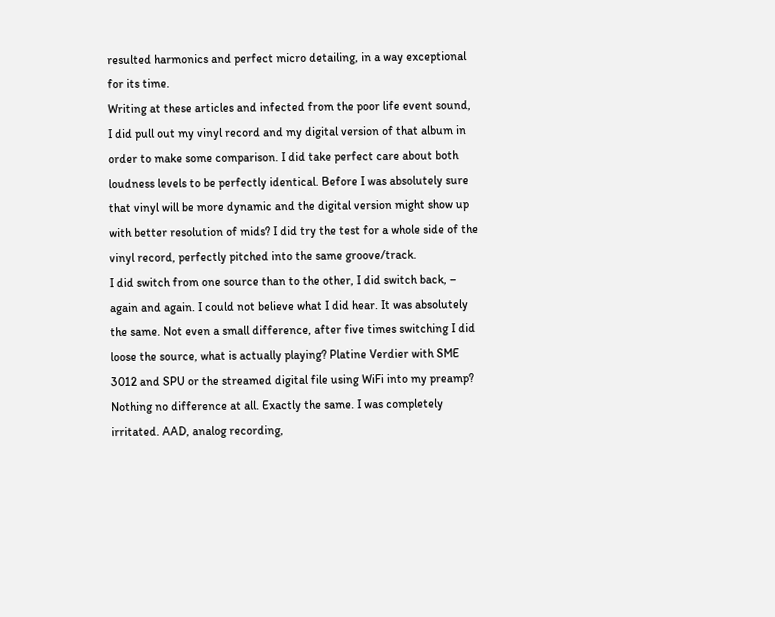resulted harmonics and perfect micro detailing, in a way exceptional for its time.
Writing at these articles and infected from the poor life event sound, I did pull out my vinyl record and my digital version of that album in order to make some comparison. I did take perfect care about both loudness levels to be perfectly identical. Before I was absolutely sure that vinyl will be more dynamic and the digital version might show up with better resolution of mids? I did try the test for a whole side of the vinyl record, perfectly pitched into the same groove/track.
I did switch from one source than to the other, I did switch back, –  again and again. I could not believe what I did hear. It was absolutely the same. Not even a small difference, after five times switching I did loose the source, what is actually playing? Platine Verdier with SME 3012 and SPU or the streamed digital file using WiFi into my preamp? Nothing no difference at all. Exactly the same. I was completely irritated. AAD, analog recording,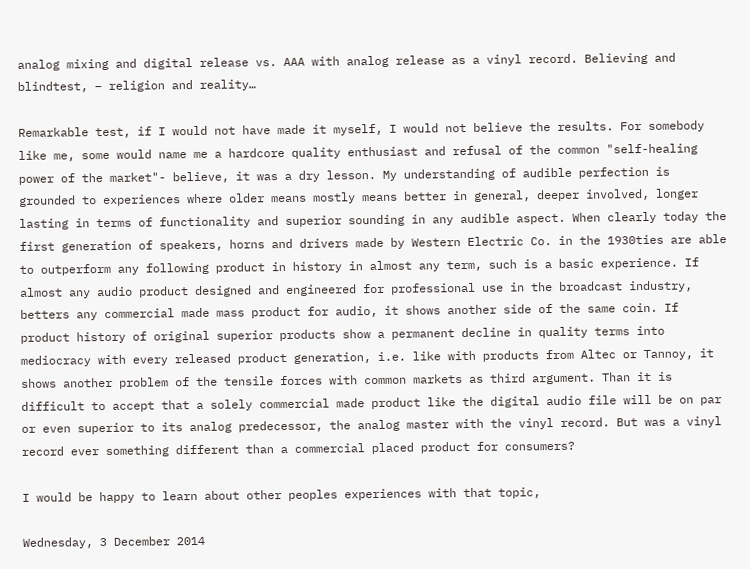analog mixing and digital release vs. AAA with analog release as a vinyl record. Believing and blindtest, – religion and reality…

Remarkable test, if I would not have made it myself, I would not believe the results. For somebody like me, some would name me a hardcore quality enthusiast and refusal of the common "self-healing power of the market"- believe, it was a dry lesson. My understanding of audible perfection is grounded to experiences where older means mostly means better in general, deeper involved, longer lasting in terms of functionality and superior sounding in any audible aspect. When clearly today the first generation of speakers, horns and drivers made by Western Electric Co. in the 1930ties are able to outperform any following product in history in almost any term, such is a basic experience. If almost any audio product designed and engineered for professional use in the broadcast industry, betters any commercial made mass product for audio, it shows another side of the same coin. If product history of original superior products show a permanent decline in quality terms into mediocracy with every released product generation, i.e. like with products from Altec or Tannoy, it shows another problem of the tensile forces with common markets as third argument. Than it is difficult to accept that a solely commercial made product like the digital audio file will be on par or even superior to its analog predecessor, the analog master with the vinyl record. But was a vinyl record ever something different than a commercial placed product for consumers?

I would be happy to learn about other peoples experiences with that topic,

Wednesday, 3 December 2014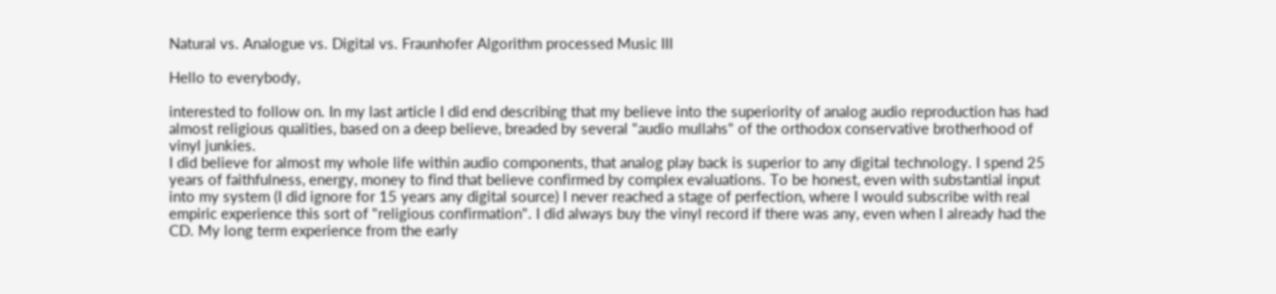Natural vs. Analogue vs. Digital vs. Fraunhofer Algorithm processed Music III

Hello to everybody,

interested to follow on. In my last article I did end describing that my believe into the superiority of analog audio reproduction has had almost religious qualities, based on a deep believe, breaded by several "audio mullahs" of the orthodox conservative brotherhood of vinyl junkies.
I did believe for almost my whole life within audio components, that analog play back is superior to any digital technology. I spend 25 years of faithfulness, energy, money to find that believe confirmed by complex evaluations. To be honest, even with substantial input into my system (I did ignore for 15 years any digital source) I never reached a stage of perfection, where I would subscribe with real empiric experience this sort of "religious confirmation". I did always buy the vinyl record if there was any, even when I already had the CD. My long term experience from the early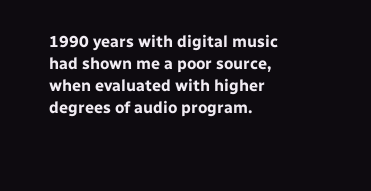1990 years with digital music had shown me a poor source, when evaluated with higher degrees of audio program.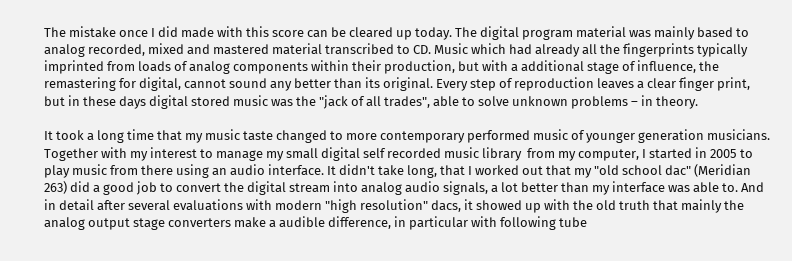The mistake once I did made with this score can be cleared up today. The digital program material was mainly based to analog recorded, mixed and mastered material transcribed to CD. Music which had already all the fingerprints typically imprinted from loads of analog components within their production, but with a additional stage of influence, the remastering for digital, cannot sound any better than its original. Every step of reproduction leaves a clear finger print, but in these days digital stored music was the "jack of all trades", able to solve unknown problems – in theory.

It took a long time that my music taste changed to more contemporary performed music of younger generation musicians. Together with my interest to manage my small digital self recorded music library  from my computer, I started in 2005 to play music from there using an audio interface. It didn't take long, that I worked out that my "old school dac" (Meridian 263) did a good job to convert the digital stream into analog audio signals, a lot better than my interface was able to. And in detail after several evaluations with modern "high resolution" dacs, it showed up with the old truth that mainly the analog output stage converters make a audible difference, in particular with following tube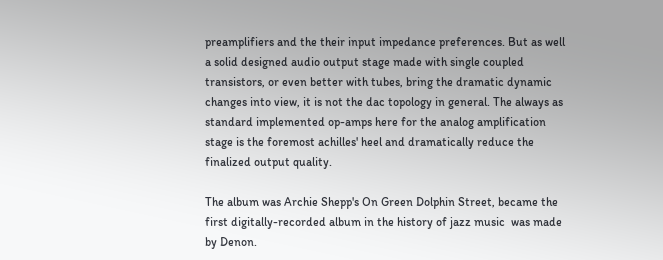preamplifiers and the their input impedance preferences. But as well a solid designed audio output stage made with single coupled transistors, or even better with tubes, bring the dramatic dynamic changes into view, it is not the dac topology in general. The always as standard implemented op-amps here for the analog amplification stage is the foremost achilles' heel and dramatically reduce the finalized output quality.

The album was Archie Shepp's On Green Dolphin Street, became the first digitally-recorded album in the history of jazz music  was made by Denon.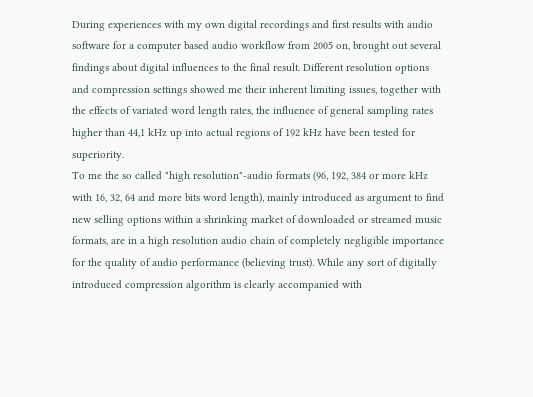During experiences with my own digital recordings and first results with audio software for a computer based audio workflow from 2005 on, brought out several findings about digital influences to the final result. Different resolution options and compression settings showed me their inherent limiting issues, together with the effects of variated word length rates, the influence of general sampling rates higher than 44,1 kHz up into actual regions of 192 kHz have been tested for superiority.
To me the so called "high resolution"-audio formats (96, 192, 384 or more kHz with 16, 32, 64 and more bits word length), mainly introduced as argument to find new selling options within a shrinking market of downloaded or streamed music formats, are in a high resolution audio chain of completely negligible importance for the quality of audio performance (believing trust). While any sort of digitally introduced compression algorithm is clearly accompanied with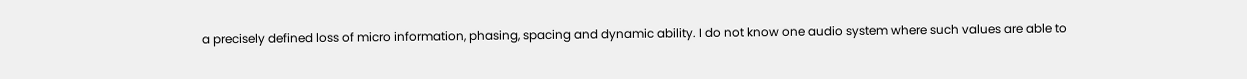a precisely defined loss of micro information, phasing, spacing and dynamic ability. I do not know one audio system where such values are able to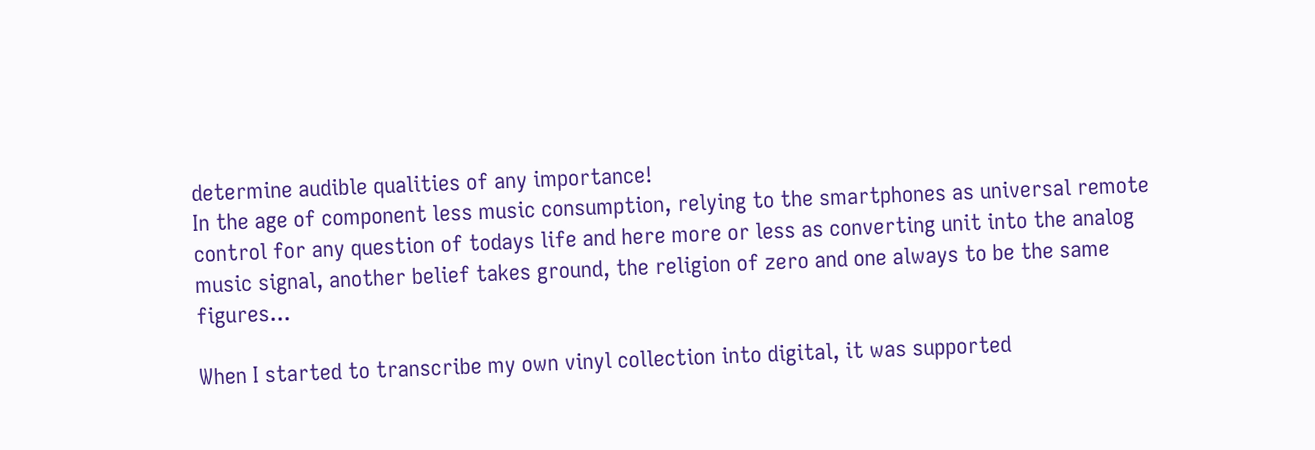determine audible qualities of any importance!
In the age of component less music consumption, relying to the smartphones as universal remote control for any question of todays life and here more or less as converting unit into the analog music signal, another belief takes ground, the religion of zero and one always to be the same figures...

When I started to transcribe my own vinyl collection into digital, it was supported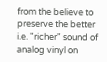from the believe to preserve the better i.e. "richer" sound of analog vinyl on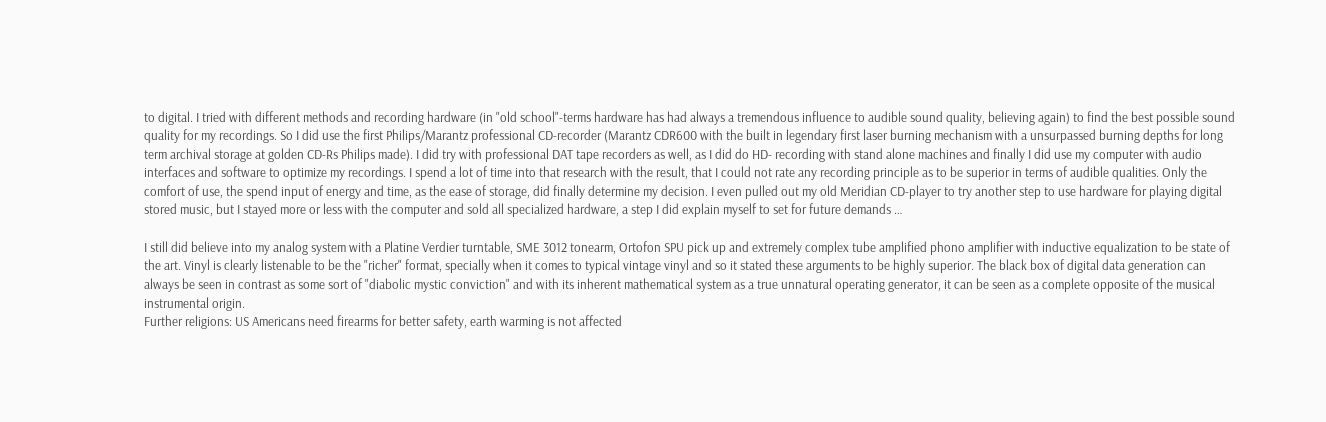to digital. I tried with different methods and recording hardware (in "old school"-terms hardware has had always a tremendous influence to audible sound quality, believing again) to find the best possible sound quality for my recordings. So I did use the first Philips/Marantz professional CD-recorder (Marantz CDR600 with the built in legendary first laser burning mechanism with a unsurpassed burning depths for long term archival storage at golden CD-Rs Philips made). I did try with professional DAT tape recorders as well, as I did do HD- recording with stand alone machines and finally I did use my computer with audio interfaces and software to optimize my recordings. I spend a lot of time into that research with the result, that I could not rate any recording principle as to be superior in terms of audible qualities. Only the comfort of use, the spend input of energy and time, as the ease of storage, did finally determine my decision. I even pulled out my old Meridian CD-player to try another step to use hardware for playing digital stored music, but I stayed more or less with the computer and sold all specialized hardware, a step I did explain myself to set for future demands …

I still did believe into my analog system with a Platine Verdier turntable, SME 3012 tonearm, Ortofon SPU pick up and extremely complex tube amplified phono amplifier with inductive equalization to be state of the art. Vinyl is clearly listenable to be the "richer" format, specially when it comes to typical vintage vinyl and so it stated these arguments to be highly superior. The black box of digital data generation can always be seen in contrast as some sort of "diabolic mystic conviction" and with its inherent mathematical system as a true unnatural operating generator, it can be seen as a complete opposite of the musical instrumental origin.
Further religions: US Americans need firearms for better safety, earth warming is not affected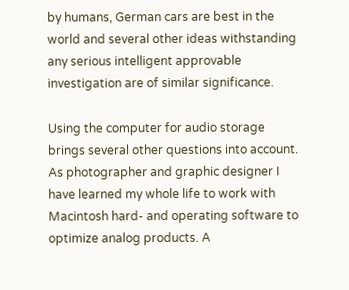by humans, German cars are best in the world and several other ideas withstanding any serious intelligent approvable investigation are of similar significance.

Using the computer for audio storage brings several other questions into account. As photographer and graphic designer I have learned my whole life to work with Macintosh hard- and operating software to optimize analog products. A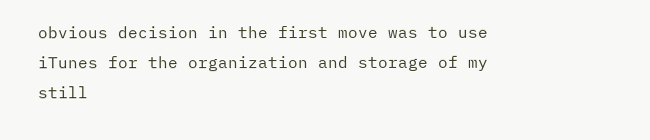obvious decision in the first move was to use iTunes for the organization and storage of my still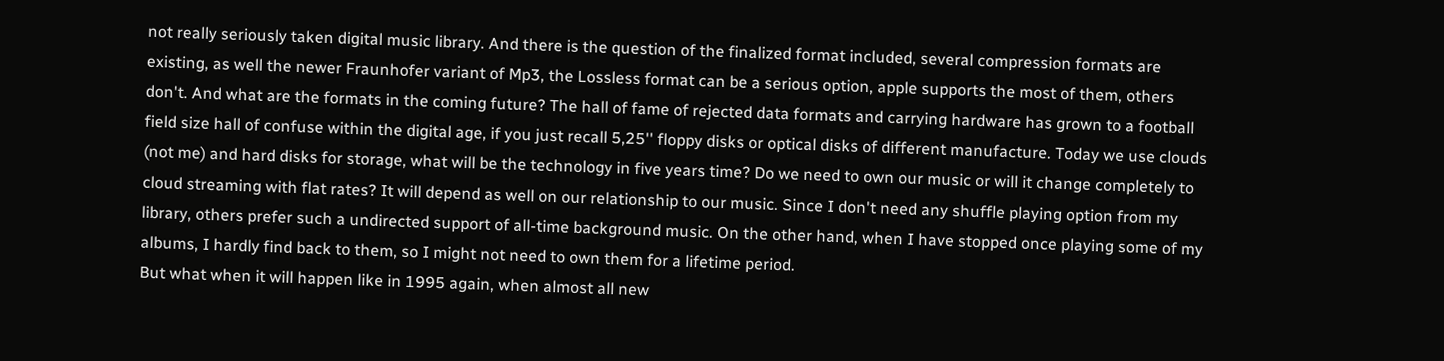not really seriously taken digital music library. And there is the question of the finalized format included, several compression formats are existing, as well the newer Fraunhofer variant of Mp3, the Lossless format can be a serious option, apple supports the most of them, others don't. And what are the formats in the coming future? The hall of fame of rejected data formats and carrying hardware has grown to a football field size hall of confuse within the digital age, if you just recall 5,25'' floppy disks or optical disks of different manufacture. Today we use clouds (not me) and hard disks for storage, what will be the technology in five years time? Do we need to own our music or will it change completely to cloud streaming with flat rates? It will depend as well on our relationship to our music. Since I don't need any shuffle playing option from my library, others prefer such a undirected support of all-time background music. On the other hand, when I have stopped once playing some of my albums, I hardly find back to them, so I might not need to own them for a lifetime period.
But what when it will happen like in 1995 again, when almost all new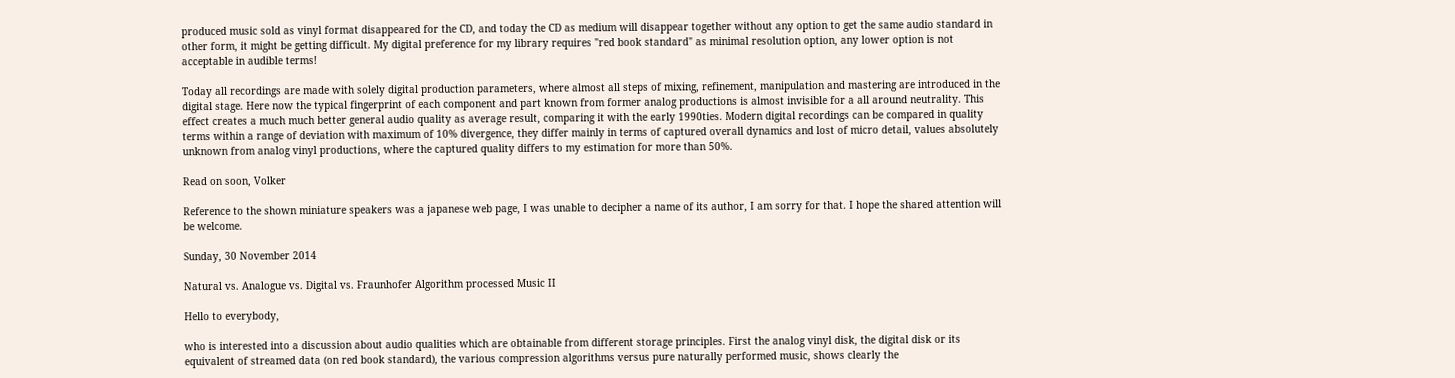produced music sold as vinyl format disappeared for the CD, and today the CD as medium will disappear together without any option to get the same audio standard in other form, it might be getting difficult. My digital preference for my library requires "red book standard" as minimal resolution option, any lower option is not acceptable in audible terms!

Today all recordings are made with solely digital production parameters, where almost all steps of mixing, refinement, manipulation and mastering are introduced in the digital stage. Here now the typical fingerprint of each component and part known from former analog productions is almost invisible for a all around neutrality. This effect creates a much much better general audio quality as average result, comparing it with the early 1990ties. Modern digital recordings can be compared in quality terms within a range of deviation with maximum of 10% divergence, they differ mainly in terms of captured overall dynamics and lost of micro detail, values absolutely unknown from analog vinyl productions, where the captured quality differs to my estimation for more than 50%.

Read on soon, Volker

Reference to the shown miniature speakers was a japanese web page, I was unable to decipher a name of its author, I am sorry for that. I hope the shared attention will be welcome.

Sunday, 30 November 2014

Natural vs. Analogue vs. Digital vs. Fraunhofer Algorithm processed Music II

Hello to everybody,

who is interested into a discussion about audio qualities which are obtainable from different storage principles. First the analog vinyl disk, the digital disk or its equivalent of streamed data (on red book standard), the various compression algorithms versus pure naturally performed music, shows clearly the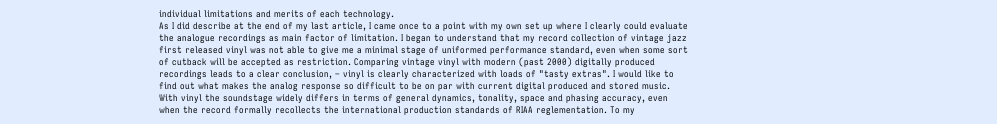individual limitations and merits of each technology.
As I did describe at the end of my last article, I came once to a point with my own set up where I clearly could evaluate the analogue recordings as main factor of limitation. I began to understand that my record collection of vintage jazz first released vinyl was not able to give me a minimal stage of uniformed performance standard, even when some sort of cutback will be accepted as restriction. Comparing vintage vinyl with modern (past 2000) digitally produced recordings leads to a clear conclusion, – vinyl is clearly characterized with loads of "tasty extras". I would like to find out what makes the analog response so difficult to be on par with current digital produced and stored music.
With vinyl the soundstage widely differs in terms of general dynamics, tonality, space and phasing accuracy, even when the record formally recollects the international production standards of RIAA reglementation. To my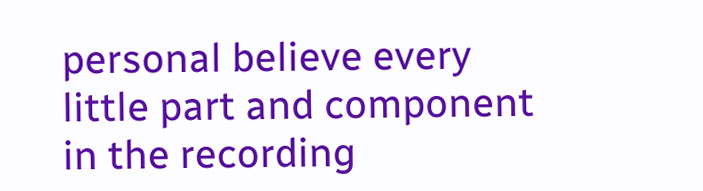personal believe every little part and component in the recording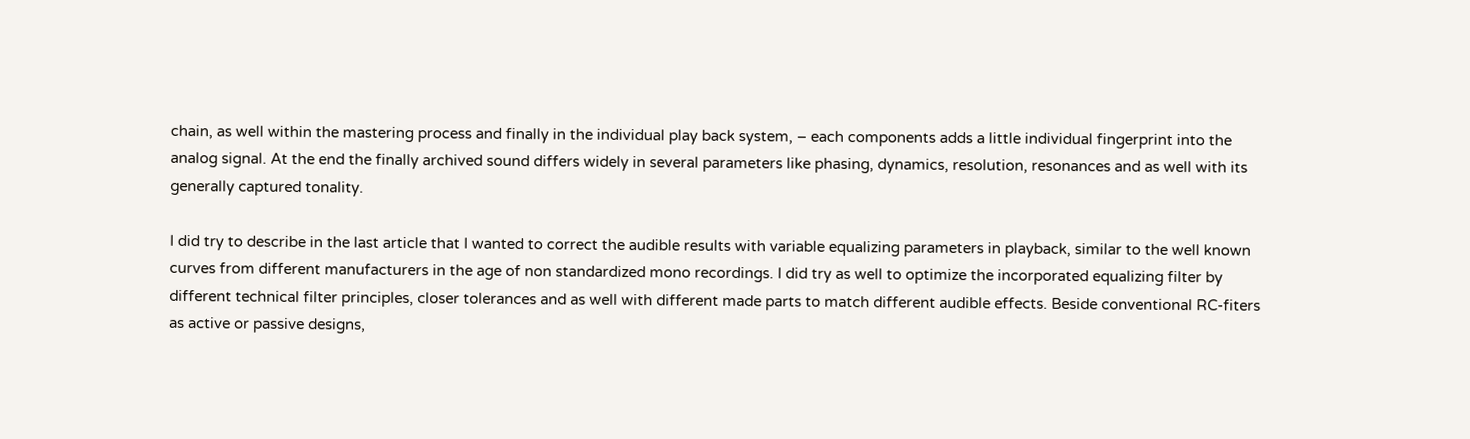chain, as well within the mastering process and finally in the individual play back system, – each components adds a little individual fingerprint into the analog signal. At the end the finally archived sound differs widely in several parameters like phasing, dynamics, resolution, resonances and as well with its generally captured tonality.

I did try to describe in the last article that I wanted to correct the audible results with variable equalizing parameters in playback, similar to the well known curves from different manufacturers in the age of non standardized mono recordings. I did try as well to optimize the incorporated equalizing filter by different technical filter principles, closer tolerances and as well with different made parts to match different audible effects. Beside conventional RC-fiters as active or passive designs,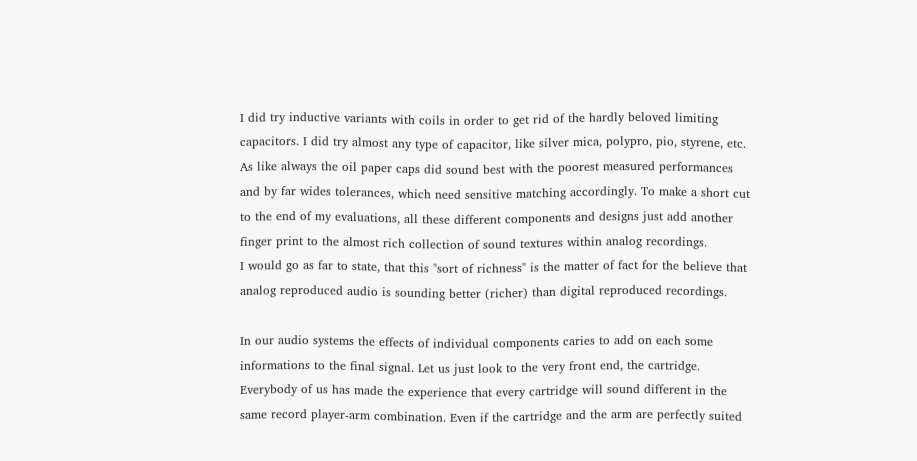I did try inductive variants with coils in order to get rid of the hardly beloved limiting capacitors. I did try almost any type of capacitor, like silver mica, polypro, pio, styrene, etc. As like always the oil paper caps did sound best with the poorest measured performances and by far wides tolerances, which need sensitive matching accordingly. To make a short cut to the end of my evaluations, all these different components and designs just add another finger print to the almost rich collection of sound textures within analog recordings.
I would go as far to state, that this "sort of richness" is the matter of fact for the believe that analog reproduced audio is sounding better (richer) than digital reproduced recordings.

In our audio systems the effects of individual components caries to add on each some informations to the final signal. Let us just look to the very front end, the cartridge. Everybody of us has made the experience that every cartridge will sound different in the same record player-arm combination. Even if the cartridge and the arm are perfectly suited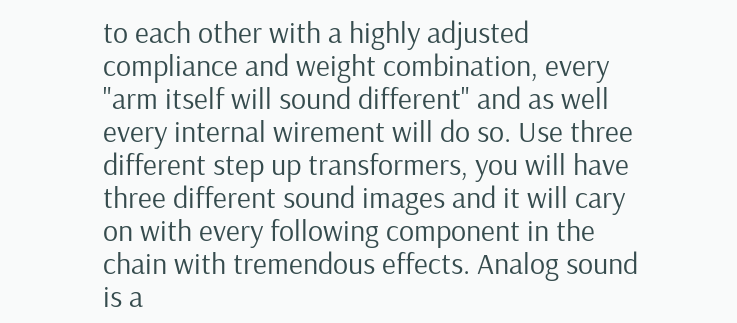to each other with a highly adjusted compliance and weight combination, every "arm itself will sound different" and as well every internal wirement will do so. Use three different step up transformers, you will have three different sound images and it will cary on with every following component in the chain with tremendous effects. Analog sound is a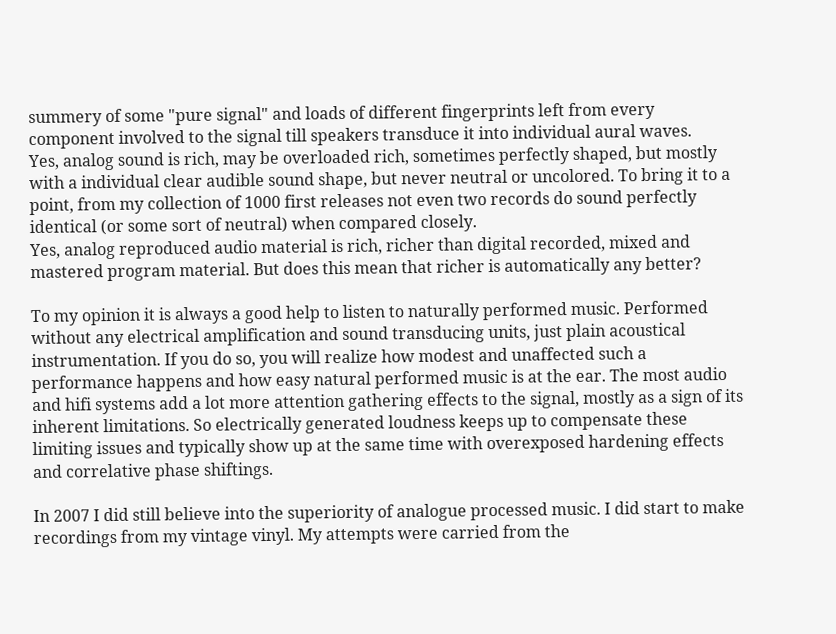summery of some "pure signal" and loads of different fingerprints left from every component involved to the signal till speakers transduce it into individual aural waves.
Yes, analog sound is rich, may be overloaded rich, sometimes perfectly shaped, but mostly with a individual clear audible sound shape, but never neutral or uncolored. To bring it to a point, from my collection of 1000 first releases not even two records do sound perfectly identical (or some sort of neutral) when compared closely.
Yes, analog reproduced audio material is rich, richer than digital recorded, mixed and mastered program material. But does this mean that richer is automatically any better?

To my opinion it is always a good help to listen to naturally performed music. Performed without any electrical amplification and sound transducing units, just plain acoustical instrumentation. If you do so, you will realize how modest and unaffected such a performance happens and how easy natural performed music is at the ear. The most audio and hifi systems add a lot more attention gathering effects to the signal, mostly as a sign of its inherent limitations. So electrically generated loudness keeps up to compensate these limiting issues and typically show up at the same time with overexposed hardening effects and correlative phase shiftings.

In 2007 I did still believe into the superiority of analogue processed music. I did start to make recordings from my vintage vinyl. My attempts were carried from the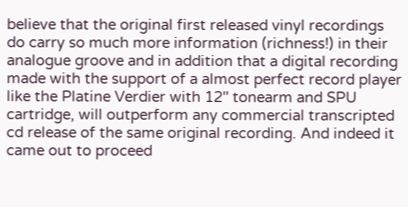believe that the original first released vinyl recordings do carry so much more information (richness!) in their analogue groove and in addition that a digital recording made with the support of a almost perfect record player like the Platine Verdier with 12'' tonearm and SPU cartridge, will outperform any commercial transcripted cd release of the same original recording. And indeed it came out to proceed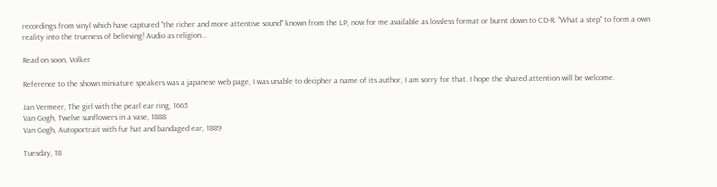recordings from vinyl which have captured "the richer and more attentive sound" known from the LP, now for me available as lossless format or burnt down to CD-R. "What a step" to form a own reality into the trueness of believing! Audio as religion...

Read on soon, Volker

Reference to the shown miniature speakers was a japanese web page, I was unable to decipher a name of its author, I am sorry for that. I hope the shared attention will be welcome.

Jan Vermeer, The girl with the pearl ear ring, 1665
Van Gogh, Twelve sunflowers in a vase, 1888
Van Gogh, Autoportrait with fur hat and bandaged ear, 1889

Tuesday, 18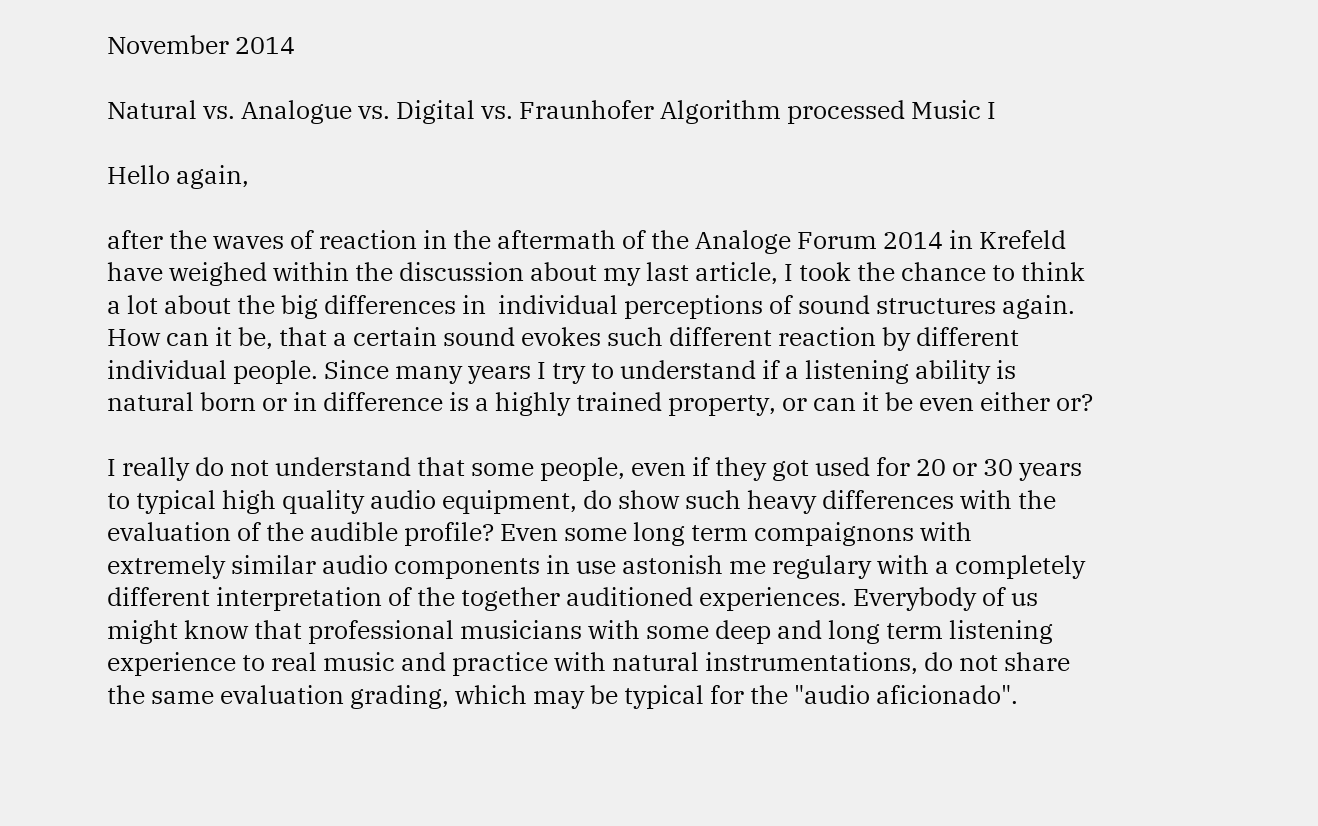November 2014

Natural vs. Analogue vs. Digital vs. Fraunhofer Algorithm processed Music I

Hello again,

after the waves of reaction in the aftermath of the Analoge Forum 2014 in Krefeld have weighed within the discussion about my last article, I took the chance to think a lot about the big differences in  individual perceptions of sound structures again. How can it be, that a certain sound evokes such different reaction by different individual people. Since many years I try to understand if a listening ability is natural born or in difference is a highly trained property, or can it be even either or?

I really do not understand that some people, even if they got used for 20 or 30 years to typical high quality audio equipment, do show such heavy differences with the evaluation of the audible profile? Even some long term compaignons with extremely similar audio components in use astonish me regulary with a completely different interpretation of the together auditioned experiences. Everybody of us might know that professional musicians with some deep and long term listening experience to real music and practice with natural instrumentations, do not share the same evaluation grading, which may be typical for the "audio aficionado".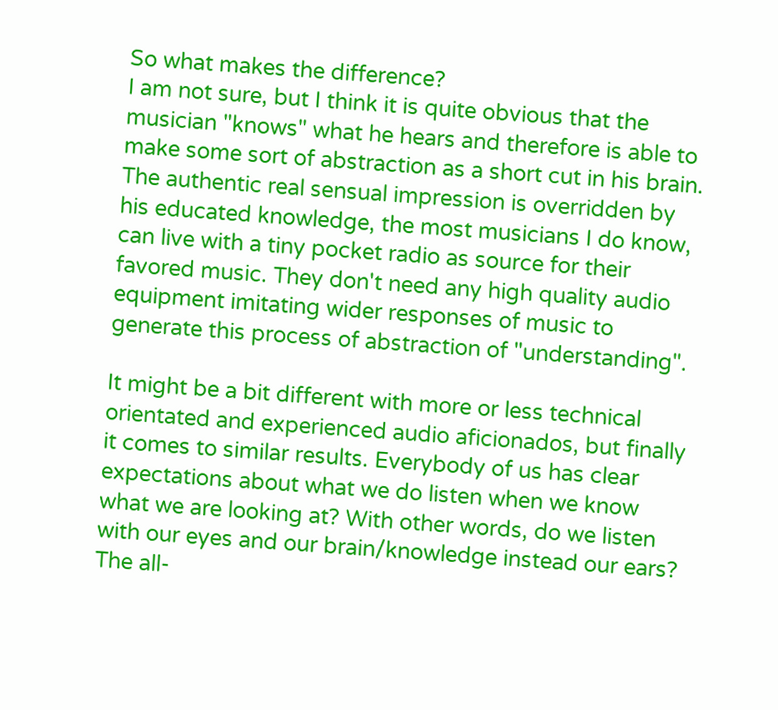So what makes the difference?
I am not sure, but I think it is quite obvious that the musician "knows" what he hears and therefore is able to make some sort of abstraction as a short cut in his brain. The authentic real sensual impression is overridden by his educated knowledge, the most musicians I do know, can live with a tiny pocket radio as source for their favored music. They don't need any high quality audio equipment imitating wider responses of music to generate this process of abstraction of "understanding".

It might be a bit different with more or less technical orientated and experienced audio aficionados, but finally it comes to similar results. Everybody of us has clear expectations about what we do listen when we know what we are looking at? With other words, do we listen with our eyes and our brain/knowledge instead our ears? The all-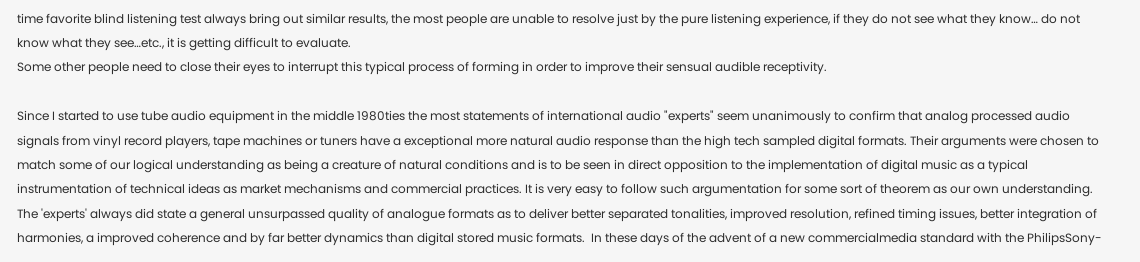time favorite blind listening test always bring out similar results, the most people are unable to resolve just by the pure listening experience, if they do not see what they know… do not know what they see…etc., it is getting difficult to evaluate.
Some other people need to close their eyes to interrupt this typical process of forming in order to improve their sensual audible receptivity.

Since I started to use tube audio equipment in the middle 1980ties the most statements of international audio "experts" seem unanimously to confirm that analog processed audio signals from vinyl record players, tape machines or tuners have a exceptional more natural audio response than the high tech sampled digital formats. Their arguments were chosen to match some of our logical understanding as being a creature of natural conditions and is to be seen in direct opposition to the implementation of digital music as a typical instrumentation of technical ideas as market mechanisms and commercial practices. It is very easy to follow such argumentation for some sort of theorem as our own understanding.
The 'experts' always did state a general unsurpassed quality of analogue formats as to deliver better separated tonalities, improved resolution, refined timing issues, better integration of harmonies, a improved coherence and by far better dynamics than digital stored music formats.  In these days of the advent of a new commercialmedia standard with the PhilipsSony-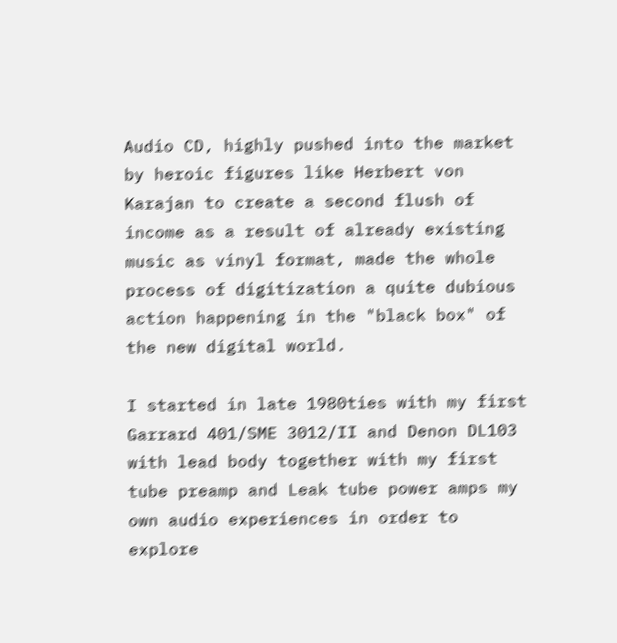Audio CD, highly pushed into the market by heroic figures like Herbert von Karajan to create a second flush of income as a result of already existing music as vinyl format, made the whole process of digitization a quite dubious action happening in the "black box" of the new digital world.

I started in late 1980ties with my first Garrard 401/SME 3012/II and Denon DL103 with lead body together with my first tube preamp and Leak tube power amps my own audio experiences in order to explore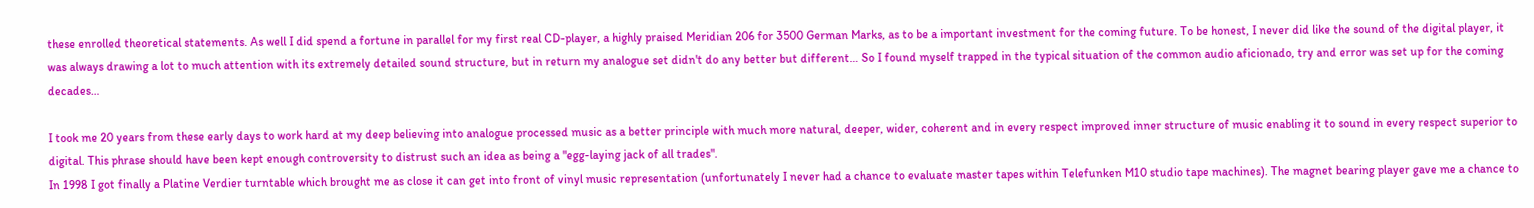these enrolled theoretical statements. As well I did spend a fortune in parallel for my first real CD-player, a highly praised Meridian 206 for 3500 German Marks, as to be a important investment for the coming future. To be honest, I never did like the sound of the digital player, it was always drawing a lot to much attention with its extremely detailed sound structure, but in return my analogue set didn't do any better but different… So I found myself trapped in the typical situation of the common audio aficionado, try and error was set up for the coming decades…

I took me 20 years from these early days to work hard at my deep believing into analogue processed music as a better principle with much more natural, deeper, wider, coherent and in every respect improved inner structure of music enabling it to sound in every respect superior to digital. This phrase should have been kept enough controversity to distrust such an idea as being a "egg-laying jack of all trades".
In 1998 I got finally a Platine Verdier turntable which brought me as close it can get into front of vinyl music representation (unfortunately I never had a chance to evaluate master tapes within Telefunken M10 studio tape machines). The magnet bearing player gave me a chance to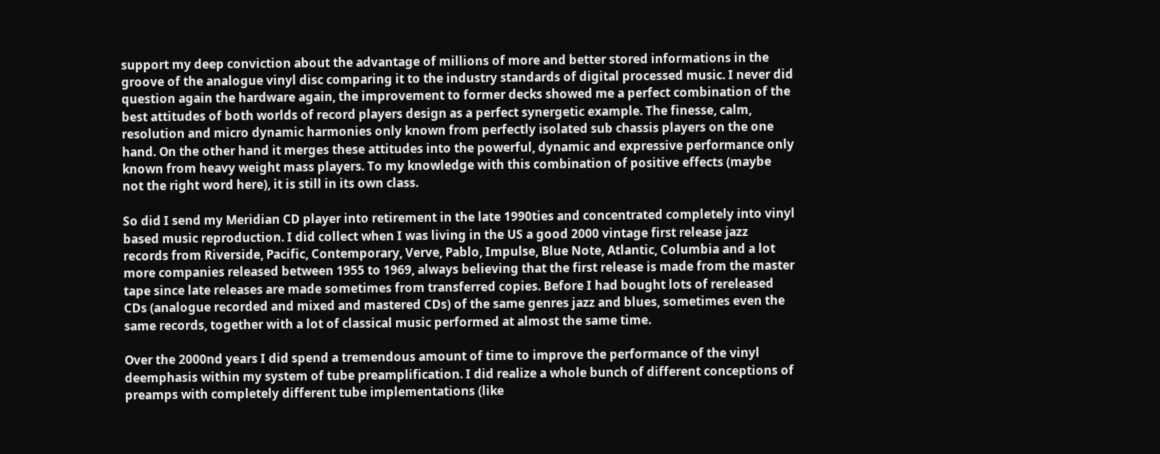support my deep conviction about the advantage of millions of more and better stored informations in the groove of the analogue vinyl disc comparing it to the industry standards of digital processed music. I never did question again the hardware again, the improvement to former decks showed me a perfect combination of the best attitudes of both worlds of record players design as a perfect synergetic example. The finesse, calm, resolution and micro dynamic harmonies only known from perfectly isolated sub chassis players on the one hand. On the other hand it merges these attitudes into the powerful, dynamic and expressive performance only known from heavy weight mass players. To my knowledge with this combination of positive effects (maybe not the right word here), it is still in its own class.

So did I send my Meridian CD player into retirement in the late 1990ties and concentrated completely into vinyl based music reproduction. I did collect when I was living in the US a good 2000 vintage first release jazz records from Riverside, Pacific, Contemporary, Verve, Pablo, Impulse, Blue Note, Atlantic, Columbia and a lot more companies released between 1955 to 1969, always believing that the first release is made from the master tape since late releases are made sometimes from transferred copies. Before I had bought lots of rereleased CDs (analogue recorded and mixed and mastered CDs) of the same genres jazz and blues, sometimes even the same records, together with a lot of classical music performed at almost the same time.

Over the 2000nd years I did spend a tremendous amount of time to improve the performance of the vinyl deemphasis within my system of tube preamplification. I did realize a whole bunch of different conceptions of preamps with completely different tube implementations (like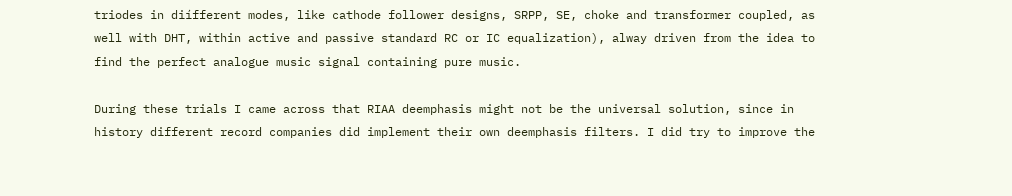triodes in diífferent modes, like cathode follower designs, SRPP, SE, choke and transformer coupled, as well with DHT, within active and passive standard RC or IC equalization), alway driven from the idea to find the perfect analogue music signal containing pure music.

During these trials I came across that RIAA deemphasis might not be the universal solution, since in history different record companies did implement their own deemphasis filters. I did try to improve the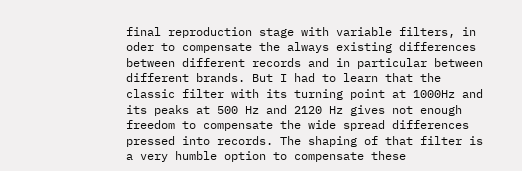final reproduction stage with variable filters, in oder to compensate the always existing differences between different records and in particular between different brands. But I had to learn that the classic filter with its turning point at 1000Hz and its peaks at 500 Hz and 2120 Hz gives not enough freedom to compensate the wide spread differences pressed into records. The shaping of that filter is a very humble option to compensate these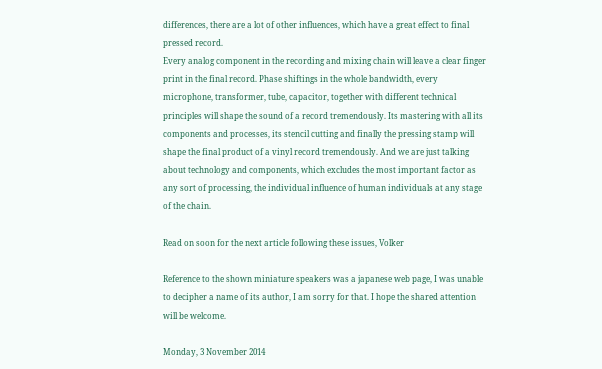differences, there are a lot of other influences, which have a great effect to final pressed record.
Every analog component in the recording and mixing chain will leave a clear finger print in the final record. Phase shiftings in the whole bandwidth, every microphone, transformer, tube, capacitor, together with different technical principles will shape the sound of a record tremendously. Its mastering with all its components and processes, its stencil cutting and finally the pressing stamp will shape the final product of a vinyl record tremendously. And we are just talking about technology and components, which excludes the most important factor as any sort of processing, the individual influence of human individuals at any stage of the chain.

Read on soon for the next article following these issues, Volker

Reference to the shown miniature speakers was a japanese web page, I was unable to decipher a name of its author, I am sorry for that. I hope the shared attention will be welcome.

Monday, 3 November 2014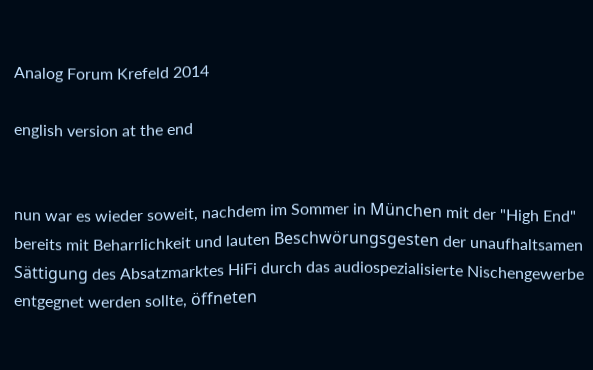Analog Forum Krefeld 2014

english version at the end


nun war es wieder soweit, nachdem im Sommer in München mit der "High End" bereits mit Beharrlichkeit und lauten Beschwörungsgesten der unaufhaltsamen Sättigung des Absatzmarktes HiFi durch das audiospezialisierte Nischengewerbe entgegnet werden sollte, öffneten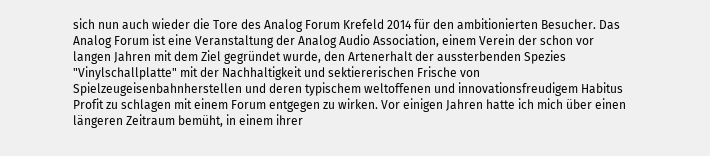sich nun auch wieder die Tore des Analog Forum Krefeld 2014 für den ambitionierten Besucher. Das Analog Forum ist eine Veranstaltung der Analog Audio Association, einem Verein der schon vor langen Jahren mit dem Ziel gegründet wurde, den Artenerhalt der aussterbenden Spezies "Vinylschallplatte" mit der Nachhaltigkeit und sektiererischen Frische von Spielzeugeisenbahnherstellen und deren typischem weltoffenen und innovationsfreudigem Habitus Profit zu schlagen mit einem Forum entgegen zu wirken. Vor einigen Jahren hatte ich mich über einen längeren Zeitraum bemüht, in einem ihrer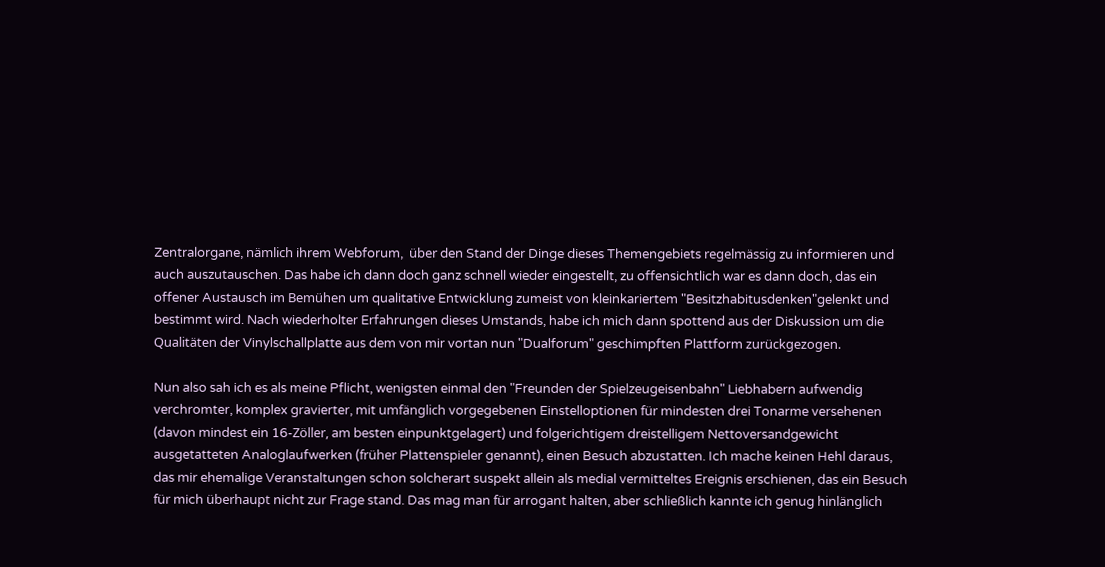Zentralorgane, nämlich ihrem Webforum,  über den Stand der Dinge dieses Themengebiets regelmässig zu informieren und auch auszutauschen. Das habe ich dann doch ganz schnell wieder eingestellt, zu offensichtlich war es dann doch, das ein offener Austausch im Bemühen um qualitative Entwicklung zumeist von kleinkariertem "Besitzhabitusdenken"gelenkt und bestimmt wird. Nach wiederholter Erfahrungen dieses Umstands, habe ich mich dann spottend aus der Diskussion um die Qualitäten der Vinylschallplatte aus dem von mir vortan nun "Dualforum" geschimpften Plattform zurückgezogen.

Nun also sah ich es als meine Pflicht, wenigsten einmal den "Freunden der Spielzeugeisenbahn" Liebhabern aufwendig verchromter, komplex gravierter, mit umfänglich vorgegebenen Einstelloptionen für mindesten drei Tonarme versehenen (davon mindest ein 16-Zöller, am besten einpunktgelagert) und folgerichtigem dreistelligem Nettoversandgewicht ausgetatteten Analoglaufwerken (früher Plattenspieler genannt), einen Besuch abzustatten. Ich mache keinen Hehl daraus, das mir ehemalige Veranstaltungen schon solcherart suspekt allein als medial vermitteltes Ereignis erschienen, das ein Besuch für mich überhaupt nicht zur Frage stand. Das mag man für arrogant halten, aber schließlich kannte ich genug hinlänglich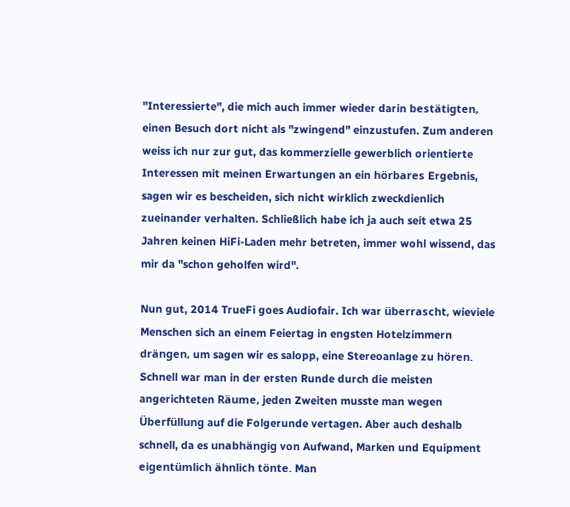"Interessierte", die mich auch immer wieder darin bestätigten, einen Besuch dort nicht als "zwingend" einzustufen. Zum anderen weiss ich nur zur gut, das kommerzielle gewerblich orientierte Interessen mit meinen Erwartungen an ein hörbares Ergebnis, sagen wir es bescheiden, sich nicht wirklich zweckdienlich zueinander verhalten. Schließlich habe ich ja auch seit etwa 25 Jahren keinen HiFi-Laden mehr betreten, immer wohl wissend, das mir da "schon geholfen wird".

Nun gut, 2014 TrueFi goes Audiofair. Ich war überrascht, wieviele Menschen sich an einem Feiertag in engsten Hotelzimmern drängen, um sagen wir es salopp, eine Stereoanlage zu hören. Schnell war man in der ersten Runde durch die meisten angerichteten Räume, jeden Zweiten musste man wegen Überfüllung auf die Folgerunde vertagen. Aber auch deshalb schnell, da es unabhängig von Aufwand, Marken und Equipment eigentümlich ähnlich tönte. Man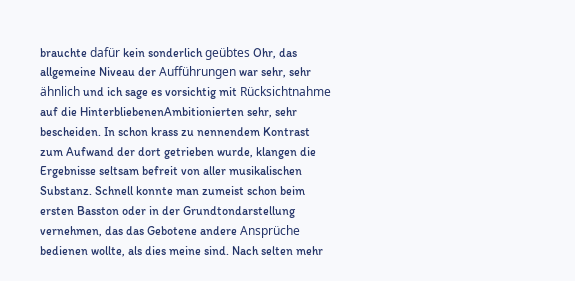brauchte dafür kein sonderlich geübtes Ohr, das allgemeine Niveau der Aufführungen war sehr, sehr ähnlich und ich sage es vorsichtig mit Rücksichtnahme auf die HinterbliebenenAmbitionierten sehr, sehr bescheiden. In schon krass zu nennendem Kontrast zum Aufwand der dort getrieben wurde, klangen die Ergebnisse seltsam befreit von aller musikalischen Substanz. Schnell konnte man zumeist schon beim ersten Basston oder in der Grundtondarstellung vernehmen, das das Gebotene andere Ansprüche bedienen wollte, als dies meine sind. Nach selten mehr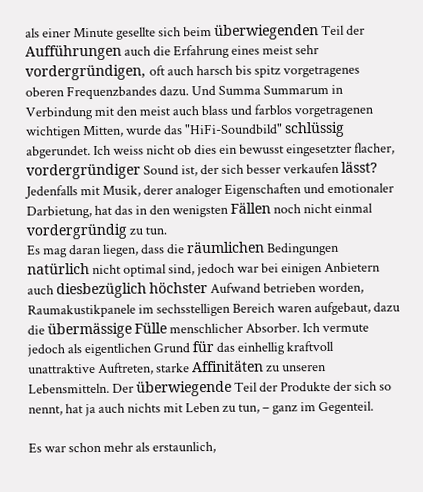als einer Minute gesellte sich beim überwiegenden Teil der Aufführungen auch die Erfahrung eines meist sehr vordergründigen, oft auch harsch bis spitz vorgetragenes oberen Frequenzbandes dazu. Und Summa Summarum in Verbindung mit den meist auch blass und farblos vorgetragenen wichtigen Mitten, wurde das "HiFi-Soundbild" schlüssig abgerundet. Ich weiss nicht ob dies ein bewusst eingesetzter flacher, vordergründiger Sound ist, der sich besser verkaufen lässt? Jedenfalls mit Musik, derer analoger Eigenschaften und emotionaler Darbietung, hat das in den wenigsten Fällen noch nicht einmal vordergründig zu tun.
Es mag daran liegen, dass die räumlichen Bedingungen natürlich nicht optimal sind, jedoch war bei einigen Anbietern auch diesbezüglich höchster Aufwand betrieben worden, Raumakustikpanele im sechsstelligen Bereich waren aufgebaut, dazu die übermässige Fülle menschlicher Absorber. Ich vermute jedoch als eigentlichen Grund für das einhellig kraftvoll unattraktive Auftreten, starke Affinitäten zu unseren Lebensmitteln. Der überwiegende Teil der Produkte der sich so nennt, hat ja auch nichts mit Leben zu tun, – ganz im Gegenteil.

Es war schon mehr als erstaunlich,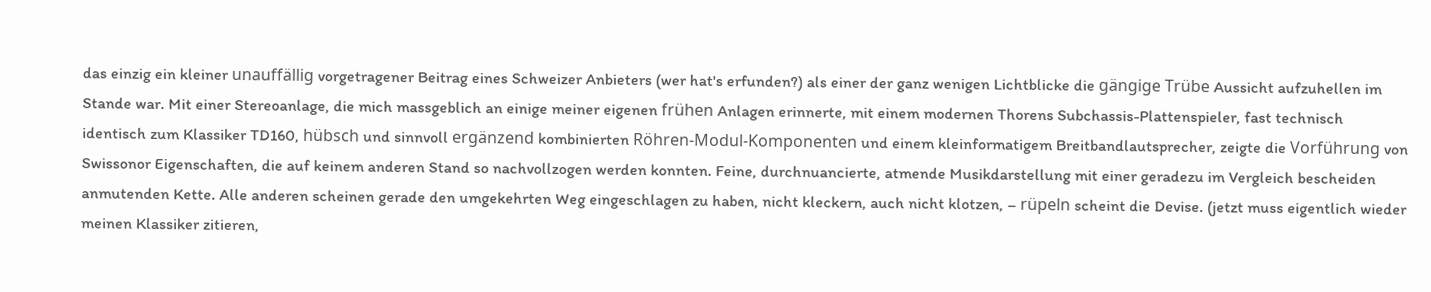das einzig ein kleiner unauffällig vorgetragener Beitrag eines Schweizer Anbieters (wer hat's erfunden?) als einer der ganz wenigen Lichtblicke die gängige Trübe Aussicht aufzuhellen im Stande war. Mit einer Stereoanlage, die mich massgeblich an einige meiner eigenen frühen Anlagen erinnerte, mit einem modernen Thorens Subchassis-Plattenspieler, fast technisch identisch zum Klassiker TD160, hübsch und sinnvoll ergänzend kombinierten Röhren-Modul-Komponenten und einem kleinformatigem Breitbandlautsprecher, zeigte die Vorführung von Swissonor Eigenschaften, die auf keinem anderen Stand so nachvollzogen werden konnten. Feine, durchnuancierte, atmende Musikdarstellung mit einer geradezu im Vergleich bescheiden anmutenden Kette. Alle anderen scheinen gerade den umgekehrten Weg eingeschlagen zu haben, nicht kleckern, auch nicht klotzen, – rüpeln scheint die Devise. (jetzt muss eigentlich wieder meinen Klassiker zitieren,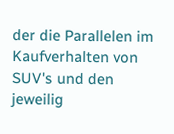der die Parallelen im Kaufverhalten von SUV's und den jeweilig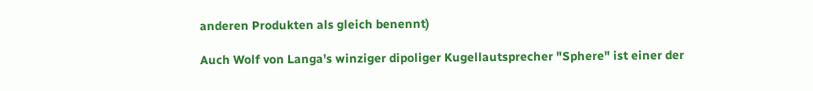anderen Produkten als gleich benennt)

Auch Wolf von Langa's winziger dipoliger Kugellautsprecher "Sphere" ist einer der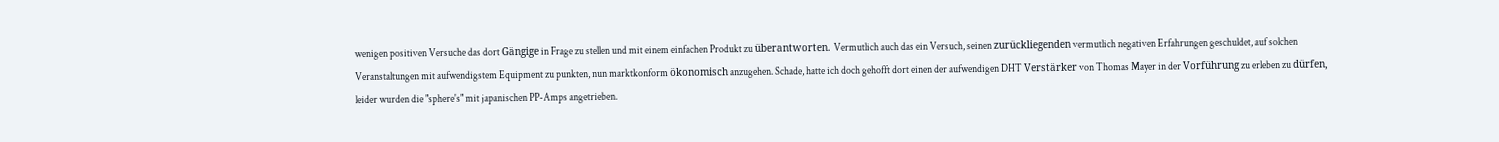wenigen positiven Versuche das dort Gängige in Frage zu stellen und mit einem einfachen Produkt zu überantworten. Vermutlich auch das ein Versuch, seinen zurückliegenden vermutlich negativen Erfahrungen geschuldet, auf solchen Veranstaltungen mit aufwendigstem Equipment zu punkten, nun marktkonform ökonomisch anzugehen. Schade, hatte ich doch gehofft dort einen der aufwendigen DHT Verstärker von Thomas Mayer in der Vorführung zu erleben zu dürfen, leider wurden die "sphere's" mit japanischen PP-Amps angetrieben.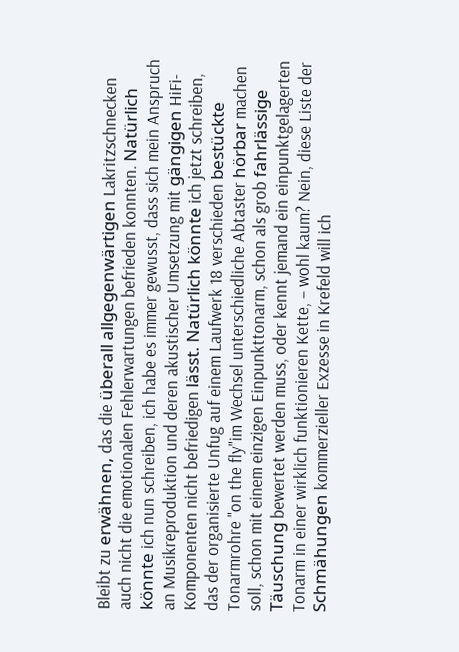Bleibt zu erwähnen, das die überall allgegenwärtigen Lakritzschnecken auch nicht die emotionalen Fehlerwartungen befrieden konnten. Natürlich könnte ich nun schreiben, ich habe es immer gewusst, dass sich mein Anspruch an Musikreproduktion und deren akustischer Umsetzung mit gängigen HiFi-Komponenten nicht befriedigen lässt. Natürlich könnte ich jetzt schreiben, das der organisierte Unfug auf einem Laufwerk 18 verschieden bestückte Tonarmrohre "on the fly"im Wechsel unterschiedliche Abtaster hörbar machen soll, schon mit einem einzigen Einpunkttonarm, schon als grob fahrlässige Täuschung bewertet werden muss, oder kennt jemand ein einpunktgelagerten Tonarm in einer wirklich funktionieren Kette, – wohl kaum? Nein, diese Liste der Schmähungen kommerzieller Exzesse in Krefeld will ich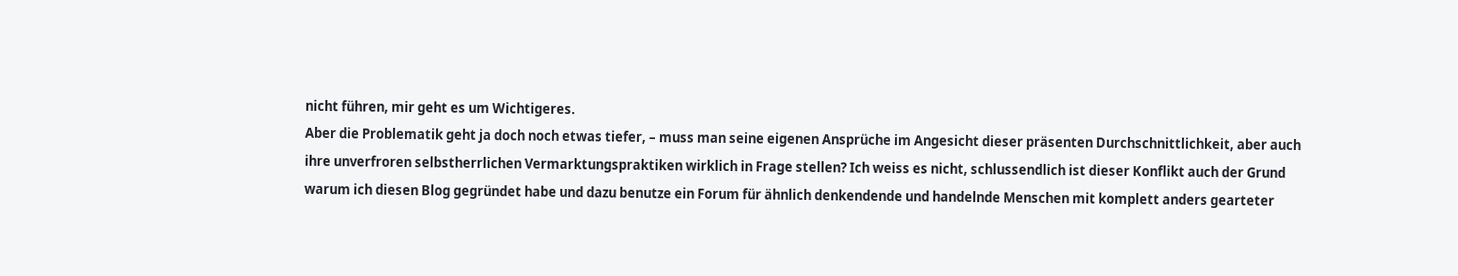nicht führen, mir geht es um Wichtigeres.
Aber die Problematik geht ja doch noch etwas tiefer, – muss man seine eigenen Ansprüche im Angesicht dieser präsenten Durchschnittlichkeit, aber auch ihre unverfroren selbstherrlichen Vermarktungspraktiken wirklich in Frage stellen? Ich weiss es nicht, schlussendlich ist dieser Konflikt auch der Grund warum ich diesen Blog gegründet habe und dazu benutze ein Forum für ähnlich denkendende und handelnde Menschen mit komplett anders gearteter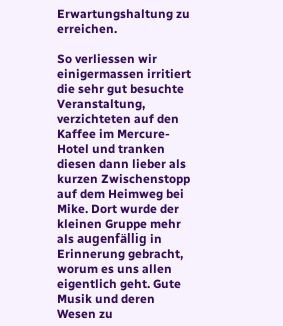Erwartungshaltung zu erreichen.

So verliessen wir einigermassen irritiert die sehr gut besuchte Veranstaltung, verzichteten auf den Kaffee im Mercure-Hotel und tranken diesen dann lieber als kurzen Zwischenstopp auf dem Heimweg bei Mike. Dort wurde der kleinen Gruppe mehr als augenfällig in Erinnerung gebracht, worum es uns allen eigentlich geht. Gute Musik und deren Wesen zu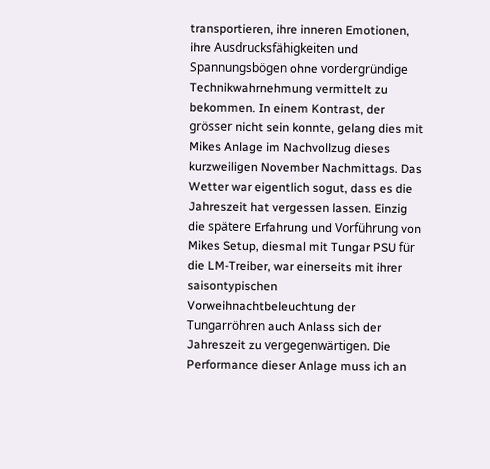transportieren, ihre inneren Emotionen, ihre Ausdrucksfähigkeiten und Spannungsbögen ohne vordergründige Technikwahrnehmung vermittelt zu bekommen. In einem Kontrast, der grösser nicht sein konnte, gelang dies mit Mikes Anlage im Nachvollzug dieses kurzweiligen November Nachmittags. Das Wetter war eigentlich sogut, dass es die Jahreszeit hat vergessen lassen. Einzig die spätere Erfahrung und Vorführung von Mikes Setup, diesmal mit Tungar PSU für die LM-Treiber, war einerseits mit ihrer saisontypischen Vorweihnachtbeleuchtung der Tungarröhren auch Anlass sich der Jahreszeit zu vergegenwärtigen. Die Performance dieser Anlage muss ich an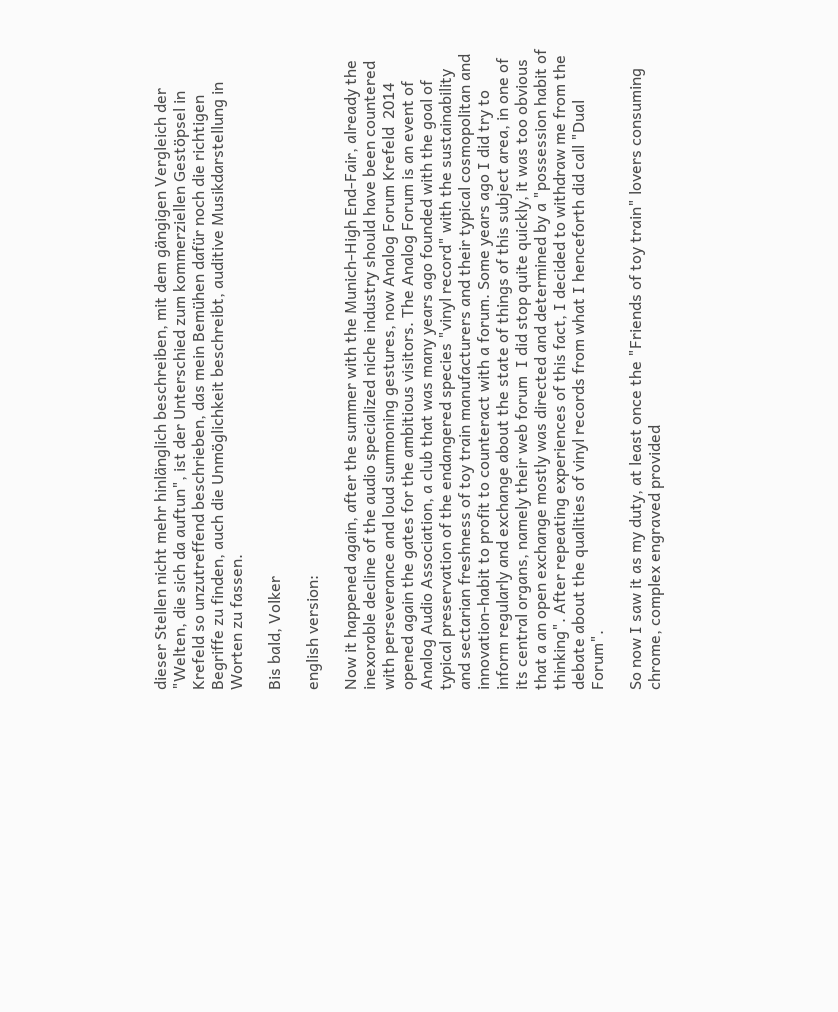dieser Stellen nicht mehr hinlänglich beschreiben, mit dem gängigen Vergleich der "Welten, die sich da auftun", ist der Unterschied zum kommerziellen Gestöpsel in Krefeld so unzutreffend beschrieben, das mein Bemühen dafür noch die richtigen Begriffe zu finden, auch die Unmöglichkeit beschreibt, auditive Musikdarstellung in Worten zu fassen.

Bis bald, Volker

english version:

Now it happened again, after the summer with the Munich-High End-Fair, already the inexorable decline of the audio specialized niche industry should have been countered with perseverance and loud summoning gestures, now Analog Forum Krefeld  2014 opened again the gates for the ambitious visitors. The Analog Forum is an event of Analog Audio Association, a club that was many years ago founded with the goal of typical preservation of the endangered species "vinyl record" with the sustainability and sectarian freshness of toy train manufacturers and their typical cosmopolitan and innovation-habit to profit to counteract with a forum. Some years ago I did try to inform regularly and exchange about the state of things of this subject area, in one of its central organs, namely their web forum  I did stop quite quickly, it was too obvious that a an open exchange mostly was directed and determined by a "possession habit of thinking". After repeating experiences of this fact, I decided to withdraw me from the debate about the qualities of vinyl records from what I henceforth did call "Dual Forum".

So now I saw it as my duty, at least once the "Friends of toy train" lovers consuming chrome, complex engraved provided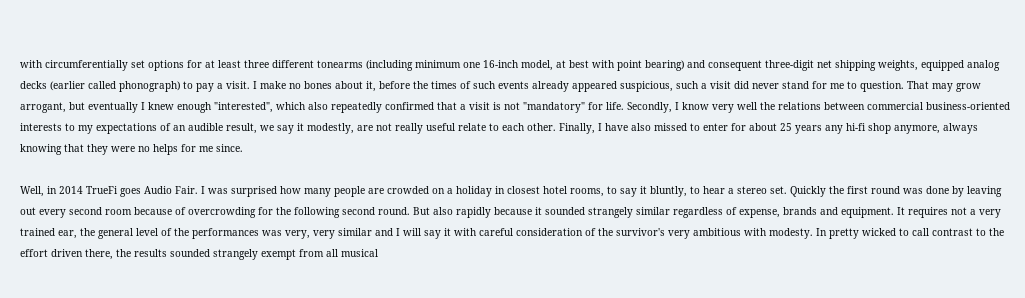with circumferentially set options for at least three different tonearms (including minimum one 16-inch model, at best with point bearing) and consequent three-digit net shipping weights, equipped analog decks (earlier called phonograph) to pay a visit. I make no bones about it, before the times of such events already appeared suspicious, such a visit did never stand for me to question. That may grow arrogant, but eventually I knew enough "interested", which also repeatedly confirmed that a visit is not "mandatory" for life. Secondly, I know very well the relations between commercial business-oriented interests to my expectations of an audible result, we say it modestly, are not really useful relate to each other. Finally, I have also missed to enter for about 25 years any hi-fi shop anymore, always knowing that they were no helps for me since.

Well, in 2014 TrueFi goes Audio Fair. I was surprised how many people are crowded on a holiday in closest hotel rooms, to say it bluntly, to hear a stereo set. Quickly the first round was done by leaving out every second room because of overcrowding for the following second round. But also rapidly because it sounded strangely similar regardless of expense, brands and equipment. It requires not a very trained ear, the general level of the performances was very, very similar and I will say it with careful consideration of the survivor's very ambitious with modesty. In pretty wicked to call contrast to the effort driven there, the results sounded strangely exempt from all musical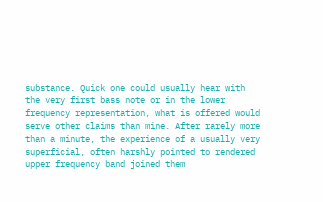substance. Quick one could usually hear with the very first bass note or in the lower frequency representation, what is offered would serve other claims than mine. After rarely more than a minute, the experience of a usually very superficial, often harshly pointed to rendered upper frequency band joined them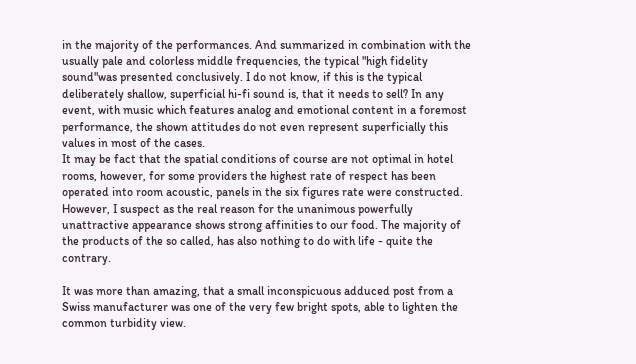in the majority of the performances. And summarized in combination with the usually pale and colorless middle frequencies, the typical "high fidelity sound"was presented conclusively. I do not know, if this is the typical deliberately shallow, superficial hi-fi sound is, that it needs to sell? In any event, with music which features analog and emotional content in a foremost performance, the shown attitudes do not even represent superficially this values in most of the cases.
It may be fact that the spatial conditions of course are not optimal in hotel rooms, however, for some providers the highest rate of respect has been operated into room acoustic, panels in the six figures rate were constructed. However, I suspect as the real reason for the unanimous powerfully unattractive appearance shows strong affinities to our food. The majority of the products of the so called, has also nothing to do with life - quite the contrary.

It was more than amazing, that a small inconspicuous adduced post from a Swiss manufacturer was one of the very few bright spots, able to lighten the common turbidity view.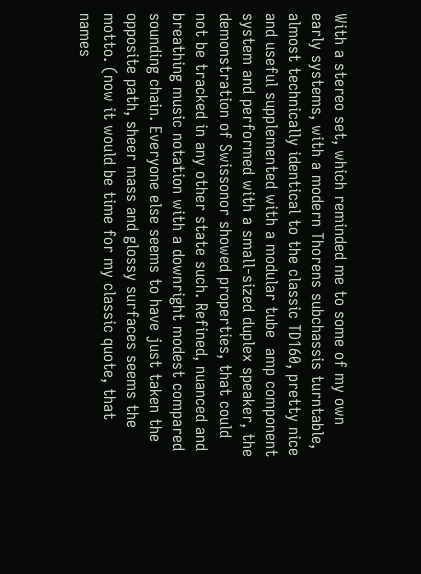With a stereo set, which reminded me to some of my own early systems, with a modern Thorens subchassis turntable, almost technically identical to the classic TD160, pretty nice and useful supplemented with a modular tube  amp component system and performed with a small-sized duplex speaker, the demonstration of Swissonor showed properties, that could not be tracked in any other state such. Refined, nuanced and breathing music notation with a downright modest compared sounding chain. Everyone else seems to have just taken the opposite path, sheer mass and glossy surfaces seems the motto. (now it would be time for my classic quote, that names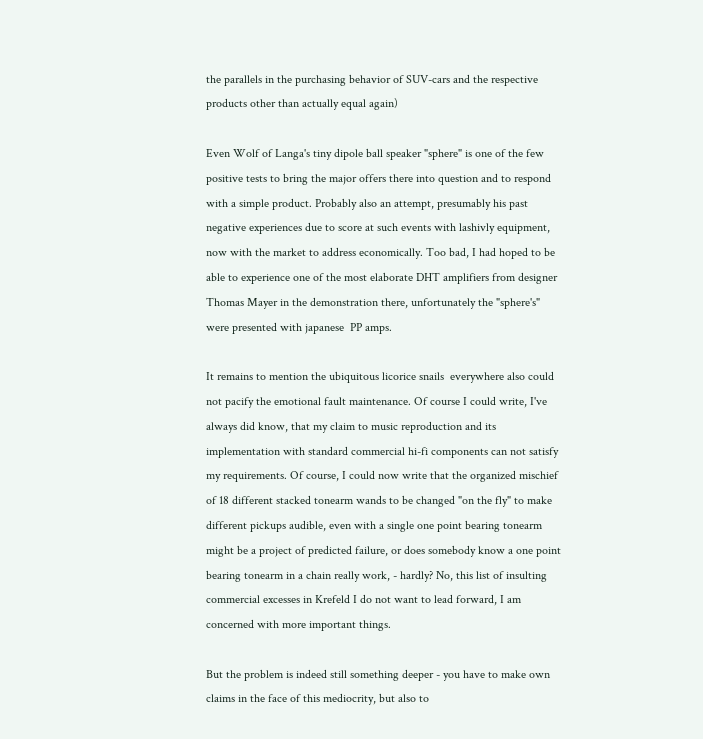the parallels in the purchasing behavior of SUV-cars and the respective products other than actually equal again)

Even Wolf of Langa's tiny dipole ball speaker "sphere" is one of the few positive tests to bring the major offers there into question and to respond with a simple product. Probably also an attempt, presumably his past negative experiences due to score at such events with lashivly equipment, now with the market to address economically. Too bad, I had hoped to be able to experience one of the most elaborate DHT amplifiers from designer Thomas Mayer in the demonstration there, unfortunately the "sphere's" were presented with japanese  PP amps.

It remains to mention the ubiquitous licorice snails  everywhere also could not pacify the emotional fault maintenance. Of course I could write, I've always did know, that my claim to music reproduction and its implementation with standard commercial hi-fi components can not satisfy my requirements. Of course, I could now write that the organized mischief of 18 different stacked tonearm wands to be changed "on the fly" to make different pickups audible, even with a single one point bearing tonearm might be a project of predicted failure, or does somebody know a one point bearing tonearm in a chain really work, - hardly? No, this list of insulting commercial excesses in Krefeld I do not want to lead forward, I am concerned with more important things.

But the problem is indeed still something deeper - you have to make own claims in the face of this mediocrity, but also to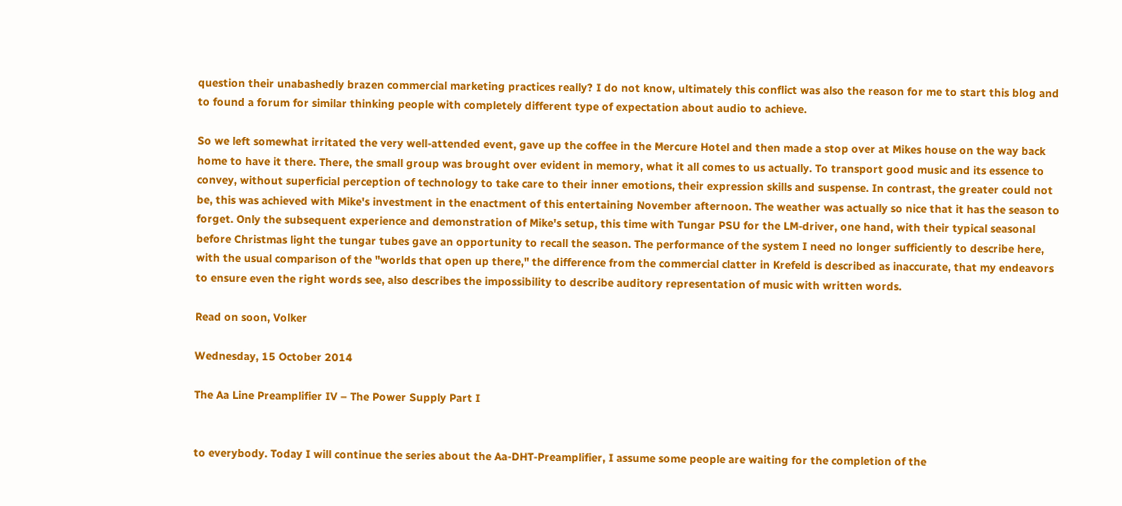question their unabashedly brazen commercial marketing practices really? I do not know, ultimately this conflict was also the reason for me to start this blog and to found a forum for similar thinking people with completely different type of expectation about audio to achieve.

So we left somewhat irritated the very well-attended event, gave up the coffee in the Mercure Hotel and then made a stop over at Mikes house on the way back home to have it there. There, the small group was brought over evident in memory, what it all comes to us actually. To transport good music and its essence to convey, without superficial perception of technology to take care to their inner emotions, their expression skills and suspense. In contrast, the greater could not be, this was achieved with Mike's investment in the enactment of this entertaining November afternoon. The weather was actually so nice that it has the season to forget. Only the subsequent experience and demonstration of Mike's setup, this time with Tungar PSU for the LM-driver, one hand, with their typical seasonal before Christmas light the tungar tubes gave an opportunity to recall the season. The performance of the system I need no longer sufficiently to describe here, with the usual comparison of the "worlds that open up there," the difference from the commercial clatter in Krefeld is described as inaccurate, that my endeavors to ensure even the right words see, also describes the impossibility to describe auditory representation of music with written words.

Read on soon, Volker

Wednesday, 15 October 2014

The Aa Line Preamplifier IV – The Power Supply Part I


to everybody. Today I will continue the series about the Aa-DHT-Preamplifier, I assume some people are waiting for the completion of the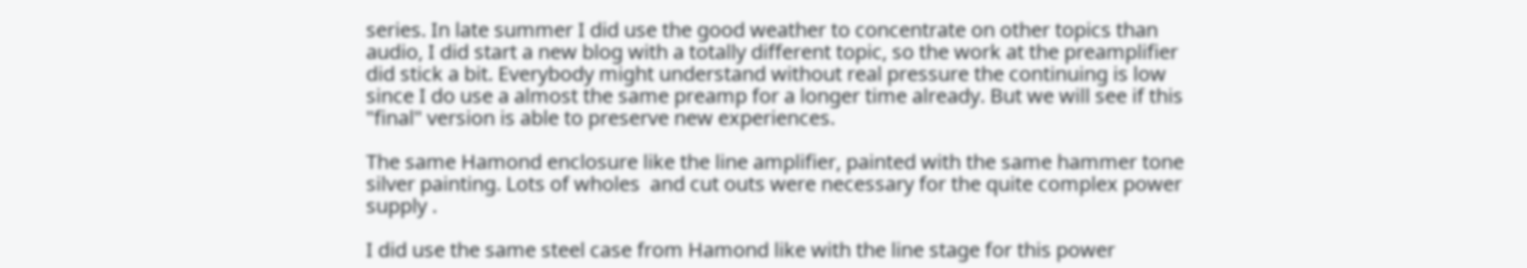series. In late summer I did use the good weather to concentrate on other topics than audio, I did start a new blog with a totally different topic, so the work at the preamplifier did stick a bit. Everybody might understand without real pressure the continuing is low since I do use a almost the same preamp for a longer time already. But we will see if this "final" version is able to preserve new experiences.

The same Hamond enclosure like the line amplifier, painted with the same hammer tone silver painting. Lots of wholes  and cut outs were necessary for the quite complex power supply .

I did use the same steel case from Hamond like with the line stage for this power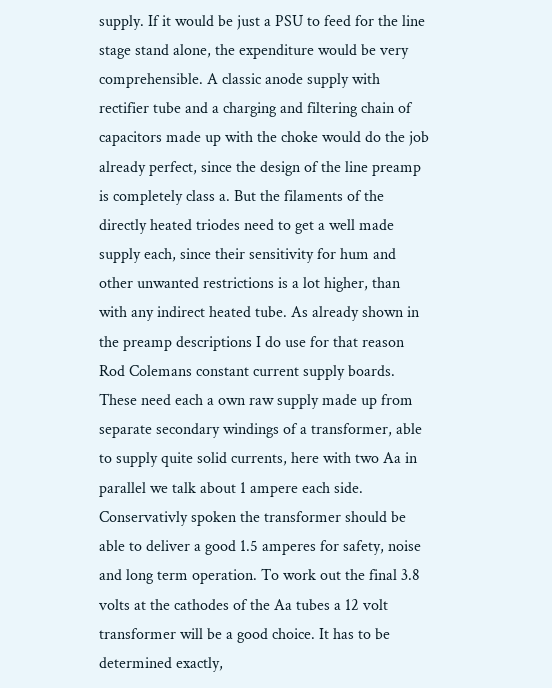supply. If it would be just a PSU to feed for the line stage stand alone, the expenditure would be very comprehensible. A classic anode supply with rectifier tube and a charging and filtering chain of capacitors made up with the choke would do the job already perfect, since the design of the line preamp is completely class a. But the filaments of the directly heated triodes need to get a well made supply each, since their sensitivity for hum and other unwanted restrictions is a lot higher, than with any indirect heated tube. As already shown in the preamp descriptions I do use for that reason Rod Colemans constant current supply boards. These need each a own raw supply made up from separate secondary windings of a transformer, able to supply quite solid currents, here with two Aa in parallel we talk about 1 ampere each side. Conservativly spoken the transformer should be able to deliver a good 1.5 amperes for safety, noise and long term operation. To work out the final 3.8 volts at the cathodes of the Aa tubes a 12 volt transformer will be a good choice. It has to be determined exactly,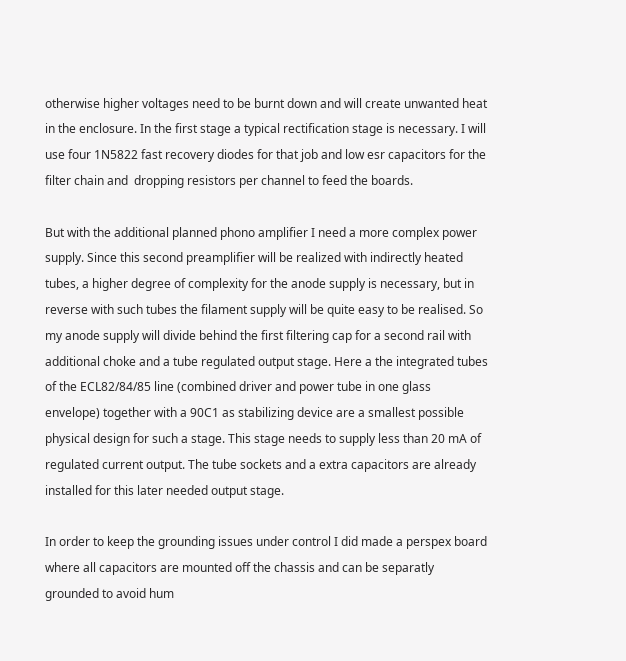otherwise higher voltages need to be burnt down and will create unwanted heat in the enclosure. In the first stage a typical rectification stage is necessary. I will use four 1N5822 fast recovery diodes for that job and low esr capacitors for the filter chain and  dropping resistors per channel to feed the boards.

But with the additional planned phono amplifier I need a more complex power supply. Since this second preamplifier will be realized with indirectly heated tubes, a higher degree of complexity for the anode supply is necessary, but in reverse with such tubes the filament supply will be quite easy to be realised. So my anode supply will divide behind the first filtering cap for a second rail with additional choke and a tube regulated output stage. Here a the integrated tubes of the ECL82/84/85 line (combined driver and power tube in one glass envelope) together with a 90C1 as stabilizing device are a smallest possible physical design for such a stage. This stage needs to supply less than 20 mA of regulated current output. The tube sockets and a extra capacitors are already installed for this later needed output stage.

In order to keep the grounding issues under control I did made a perspex board where all capacitors are mounted off the chassis and can be separatly grounded to avoid hum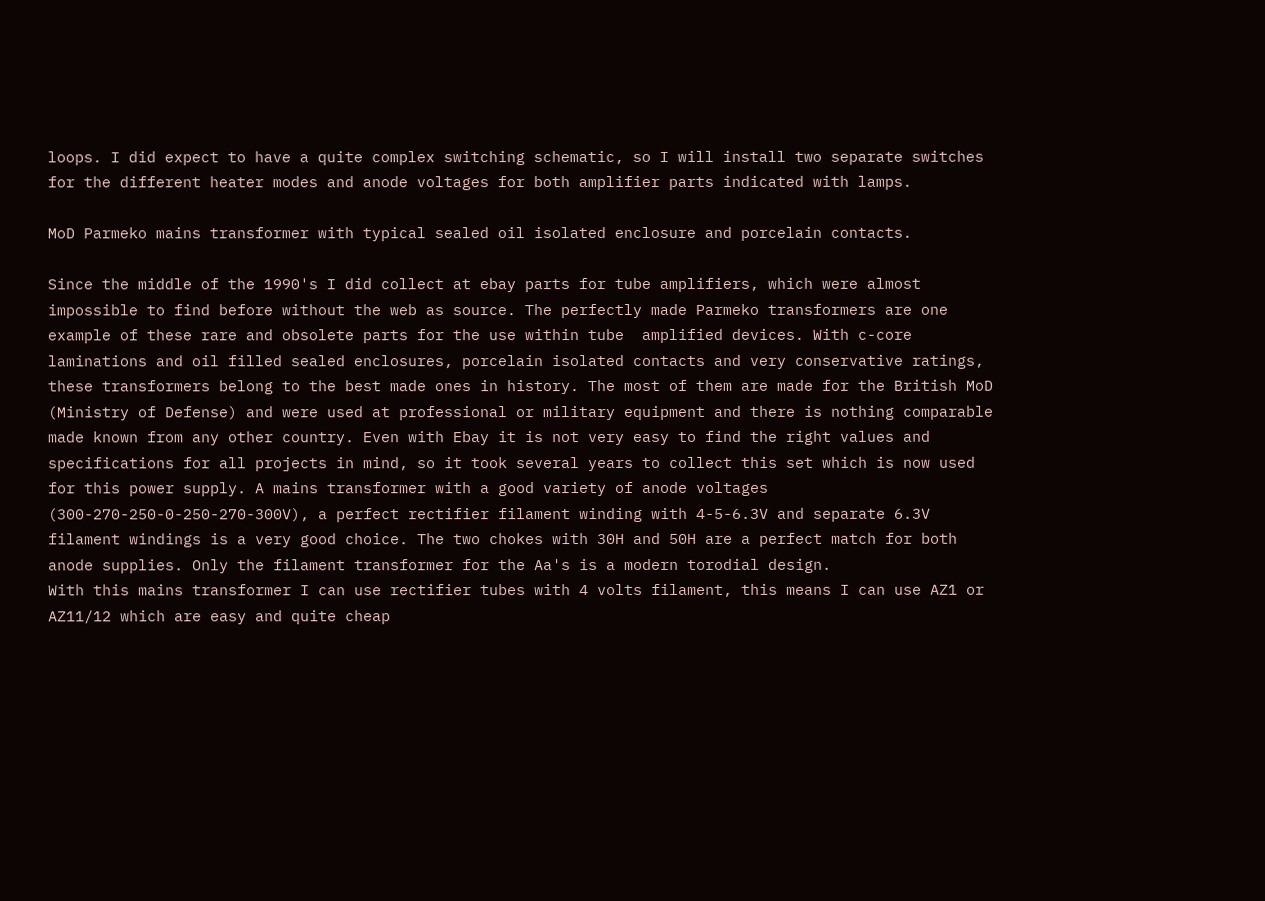loops. I did expect to have a quite complex switching schematic, so I will install two separate switches for the different heater modes and anode voltages for both amplifier parts indicated with lamps.

MoD Parmeko mains transformer with typical sealed oil isolated enclosure and porcelain contacts.

Since the middle of the 1990's I did collect at ebay parts for tube amplifiers, which were almost impossible to find before without the web as source. The perfectly made Parmeko transformers are one example of these rare and obsolete parts for the use within tube  amplified devices. With c-core laminations and oil filled sealed enclosures, porcelain isolated contacts and very conservative ratings, these transformers belong to the best made ones in history. The most of them are made for the British MoD (Ministry of Defense) and were used at professional or military equipment and there is nothing comparable made known from any other country. Even with Ebay it is not very easy to find the right values and specifications for all projects in mind, so it took several years to collect this set which is now used for this power supply. A mains transformer with a good variety of anode voltages (300-270-250-0-250-270-300V), a perfect rectifier filament winding with 4-5-6.3V and separate 6.3V filament windings is a very good choice. The two chokes with 30H and 50H are a perfect match for both anode supplies. Only the filament transformer for the Aa's is a modern torodial design.
With this mains transformer I can use rectifier tubes with 4 volts filament, this means I can use AZ1 or AZ11/12 which are easy and quite cheap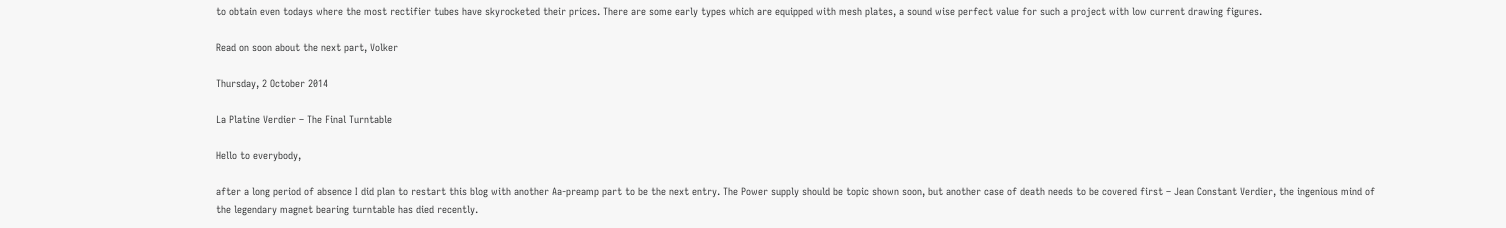to obtain even todays where the most rectifier tubes have skyrocketed their prices. There are some early types which are equipped with mesh plates, a sound wise perfect value for such a project with low current drawing figures.

Read on soon about the next part, Volker

Thursday, 2 October 2014

La Platine Verdier – The Final Turntable

Hello to everybody,

after a long period of absence I did plan to restart this blog with another Aa-preamp part to be the next entry. The Power supply should be topic shown soon, but another case of death needs to be covered first – Jean Constant Verdier, the ingenious mind of the legendary magnet bearing turntable has died recently.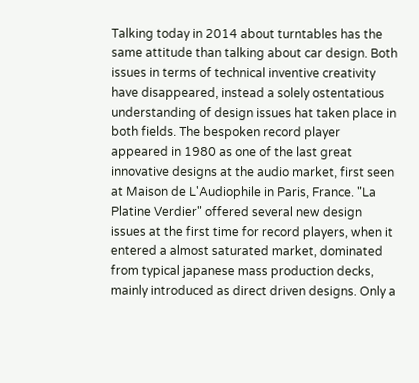Talking today in 2014 about turntables has the same attitude than talking about car design. Both issues in terms of technical inventive creativity have disappeared, instead a solely ostentatious understanding of design issues hat taken place in both fields. The bespoken record player appeared in 1980 as one of the last great innovative designs at the audio market, first seen at Maison de L'Audiophile in Paris, France. "La Platine Verdier" offered several new design issues at the first time for record players, when it entered a almost saturated market, dominated from typical japanese mass production decks, mainly introduced as direct driven designs. Only a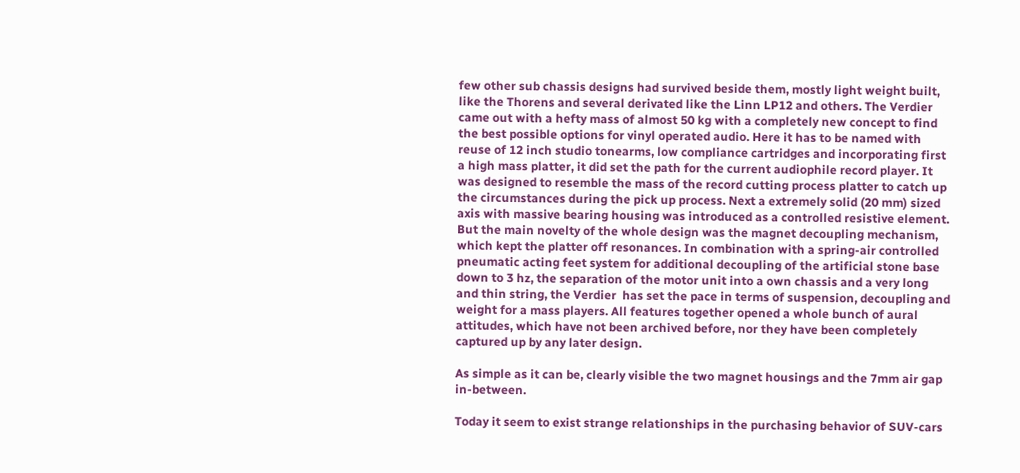few other sub chassis designs had survived beside them, mostly light weight built, like the Thorens and several derivated like the Linn LP12 and others. The Verdier came out with a hefty mass of almost 50 kg with a completely new concept to find the best possible options for vinyl operated audio. Here it has to be named with reuse of 12 inch studio tonearms, low compliance cartridges and incorporating first a high mass platter, it did set the path for the current audiophile record player. It was designed to resemble the mass of the record cutting process platter to catch up the circumstances during the pick up process. Next a extremely solid (20 mm) sized axis with massive bearing housing was introduced as a controlled resistive element. But the main novelty of the whole design was the magnet decoupling mechanism, which kept the platter off resonances. In combination with a spring-air controlled pneumatic acting feet system for additional decoupling of the artificial stone base down to 3 hz, the separation of the motor unit into a own chassis and a very long and thin string, the Verdier  has set the pace in terms of suspension, decoupling and weight for a mass players. All features together opened a whole bunch of aural attitudes, which have not been archived before, nor they have been completely captured up by any later design.

As simple as it can be, clearly visible the two magnet housings and the 7mm air gap in-between.

Today it seem to exist strange relationships in the purchasing behavior of SUV-cars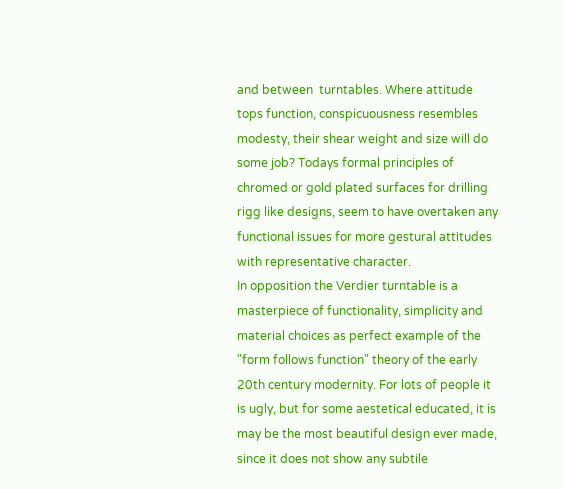and between  turntables. Where attitude tops function, conspicuousness resembles modesty, their shear weight and size will do some job? Todays formal principles of chromed or gold plated surfaces for drilling rigg like designs, seem to have overtaken any functional issues for more gestural attitudes with representative character.
In opposition the Verdier turntable is a masterpiece of functionality, simplicity and material choices as perfect example of the "form follows function" theory of the early 20th century modernity. For lots of people it is ugly, but for some aestetical educated, it is may be the most beautiful design ever made, since it does not show any subtile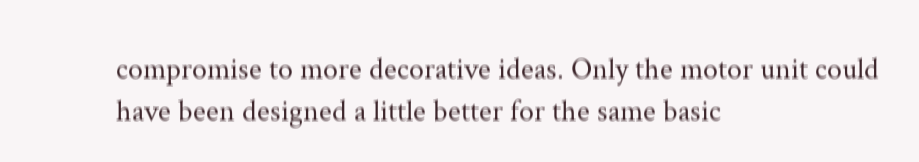compromise to more decorative ideas. Only the motor unit could have been designed a little better for the same basic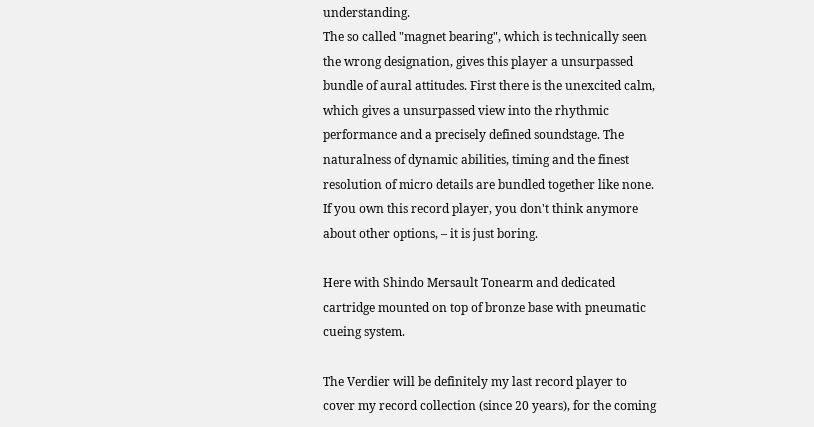understanding.
The so called "magnet bearing", which is technically seen the wrong designation, gives this player a unsurpassed bundle of aural attitudes. First there is the unexcited calm, which gives a unsurpassed view into the rhythmic performance and a precisely defined soundstage. The naturalness of dynamic abilities, timing and the finest resolution of micro details are bundled together like none. If you own this record player, you don't think anymore about other options, – it is just boring.

Here with Shindo Mersault Tonearm and dedicated cartridge mounted on top of bronze base with pneumatic cueing system.

The Verdier will be definitely my last record player to cover my record collection (since 20 years), for the coming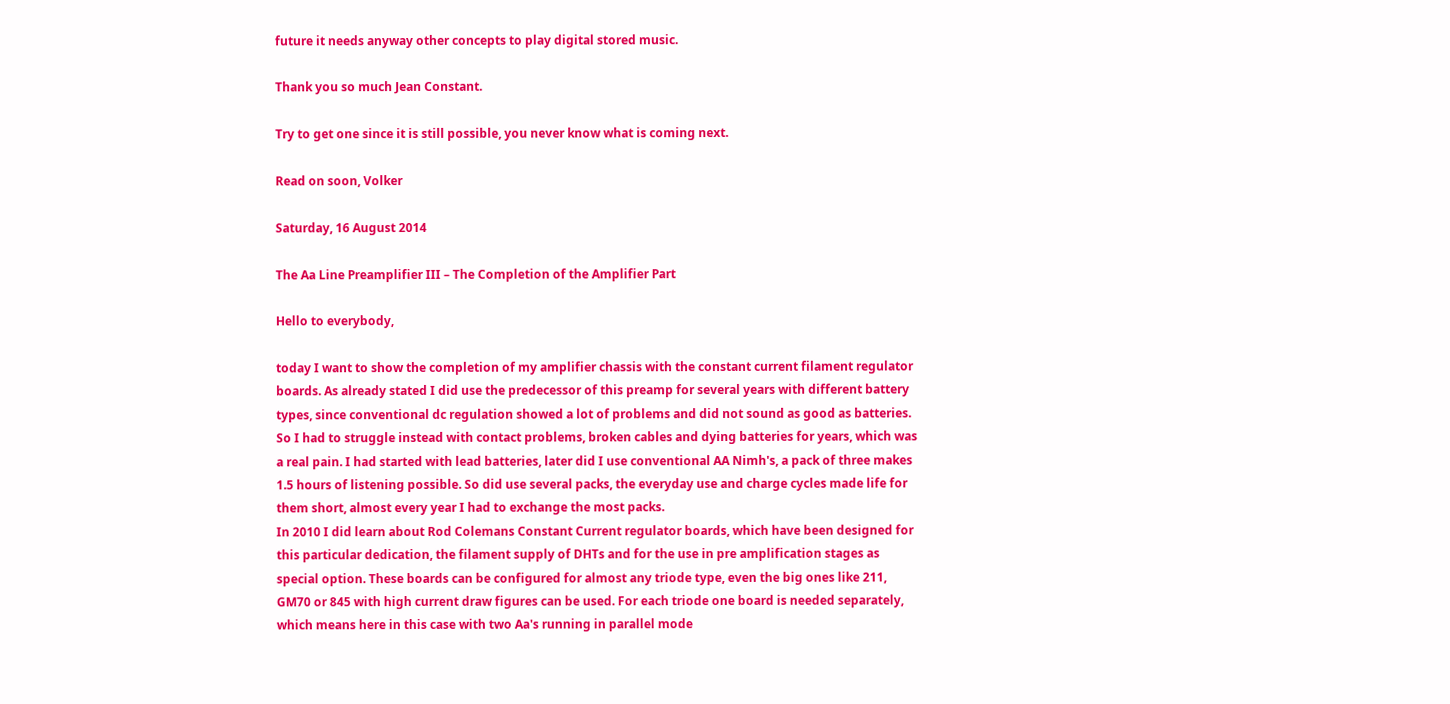future it needs anyway other concepts to play digital stored music.

Thank you so much Jean Constant.

Try to get one since it is still possible, you never know what is coming next.

Read on soon, Volker

Saturday, 16 August 2014

The Aa Line Preamplifier III – The Completion of the Amplifier Part

Hello to everybody,

today I want to show the completion of my amplifier chassis with the constant current filament regulator boards. As already stated I did use the predecessor of this preamp for several years with different battery types, since conventional dc regulation showed a lot of problems and did not sound as good as batteries. So I had to struggle instead with contact problems, broken cables and dying batteries for years, which was a real pain. I had started with lead batteries, later did I use conventional AA Nimh's, a pack of three makes 1.5 hours of listening possible. So did use several packs, the everyday use and charge cycles made life for them short, almost every year I had to exchange the most packs.
In 2010 I did learn about Rod Colemans Constant Current regulator boards, which have been designed for this particular dedication, the filament supply of DHTs and for the use in pre amplification stages as special option. These boards can be configured for almost any triode type, even the big ones like 211, GM70 or 845 with high current draw figures can be used. For each triode one board is needed separately, which means here in this case with two Aa's running in parallel mode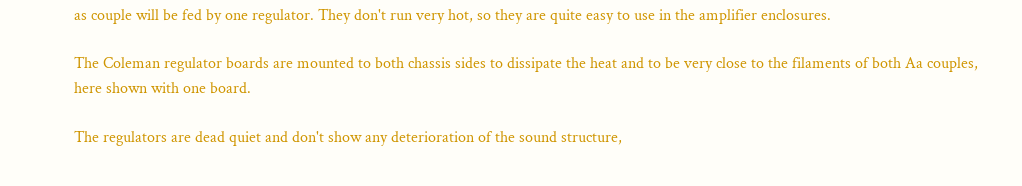as couple will be fed by one regulator. They don't run very hot, so they are quite easy to use in the amplifier enclosures.

The Coleman regulator boards are mounted to both chassis sides to dissipate the heat and to be very close to the filaments of both Aa couples, here shown with one board.

The regulators are dead quiet and don't show any deterioration of the sound structure,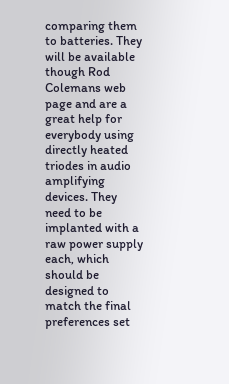comparing them to batteries. They will be available though Rod Colemans web page and are a great help for everybody using directly heated triodes in audio amplifying devices. They need to be implanted with a raw power supply each, which should be designed to match the final preferences set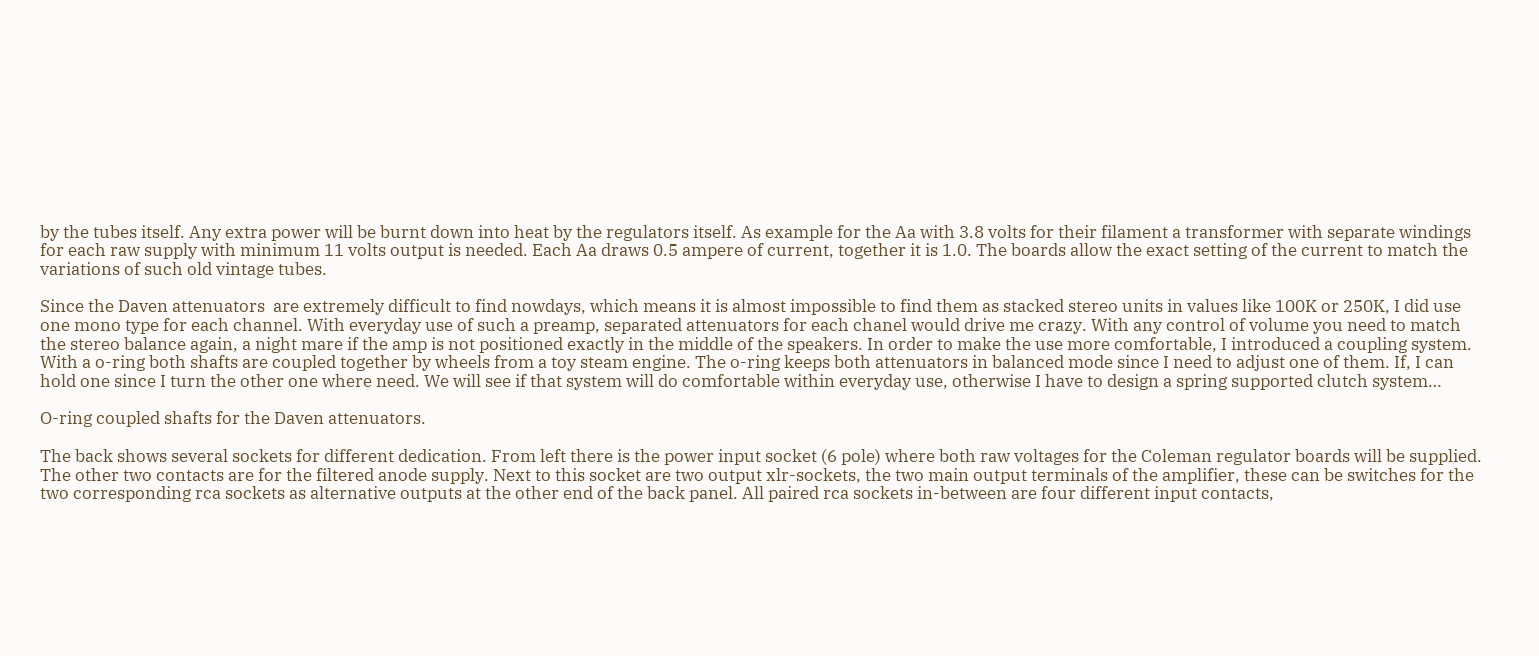by the tubes itself. Any extra power will be burnt down into heat by the regulators itself. As example for the Aa with 3.8 volts for their filament a transformer with separate windings for each raw supply with minimum 11 volts output is needed. Each Aa draws 0.5 ampere of current, together it is 1.0. The boards allow the exact setting of the current to match the variations of such old vintage tubes.

Since the Daven attenuators  are extremely difficult to find nowdays, which means it is almost impossible to find them as stacked stereo units in values like 100K or 250K, I did use one mono type for each channel. With everyday use of such a preamp, separated attenuators for each chanel would drive me crazy. With any control of volume you need to match the stereo balance again, a night mare if the amp is not positioned exactly in the middle of the speakers. In order to make the use more comfortable, I introduced a coupling system. With a o-ring both shafts are coupled together by wheels from a toy steam engine. The o-ring keeps both attenuators in balanced mode since I need to adjust one of them. If, I can hold one since I turn the other one where need. We will see if that system will do comfortable within everyday use, otherwise I have to design a spring supported clutch system…

O-ring coupled shafts for the Daven attenuators.

The back shows several sockets for different dedication. From left there is the power input socket (6 pole) where both raw voltages for the Coleman regulator boards will be supplied. The other two contacts are for the filtered anode supply. Next to this socket are two output xlr-sockets, the two main output terminals of the amplifier, these can be switches for the two corresponding rca sockets as alternative outputs at the other end of the back panel. All paired rca sockets in-between are four different input contacts,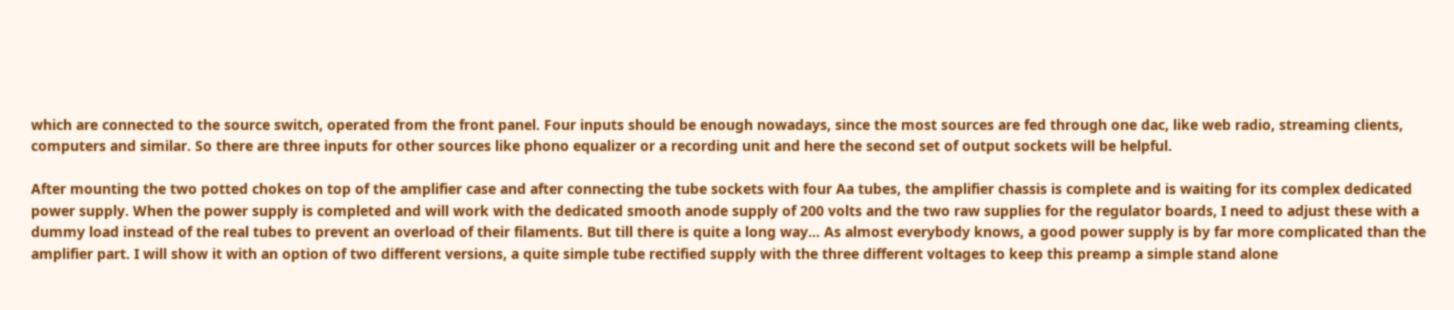which are connected to the source switch, operated from the front panel. Four inputs should be enough nowadays, since the most sources are fed through one dac, like web radio, streaming clients, computers and similar. So there are three inputs for other sources like phono equalizer or a recording unit and here the second set of output sockets will be helpful.

After mounting the two potted chokes on top of the amplifier case and after connecting the tube sockets with four Aa tubes, the amplifier chassis is complete and is waiting for its complex dedicated power supply. When the power supply is completed and will work with the dedicated smooth anode supply of 200 volts and the two raw supplies for the regulator boards, I need to adjust these with a dummy load instead of the real tubes to prevent an overload of their filaments. But till there is quite a long way… As almost everybody knows, a good power supply is by far more complicated than the amplifier part. I will show it with an option of two different versions, a quite simple tube rectified supply with the three different voltages to keep this preamp a simple stand alone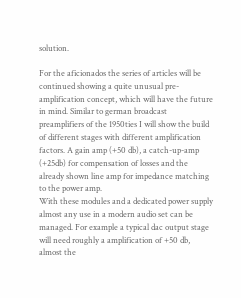solution.

For the aficionados the series of articles will be continued showing a quite unusual pre-amplification concept, which will have the future in mind. Similar to german broadcast preamplifiers of the 1950ties I will show the build of different stages with different amplification factors. A gain amp (+50 db), a catch-up-amp (+25db) for compensation of losses and the already shown line amp for impedance matching to the power amp.
With these modules and a dedicated power supply almost any use in a modern audio set can be managed. For example a typical dac output stage will need roughly a amplification of +50 db, almost the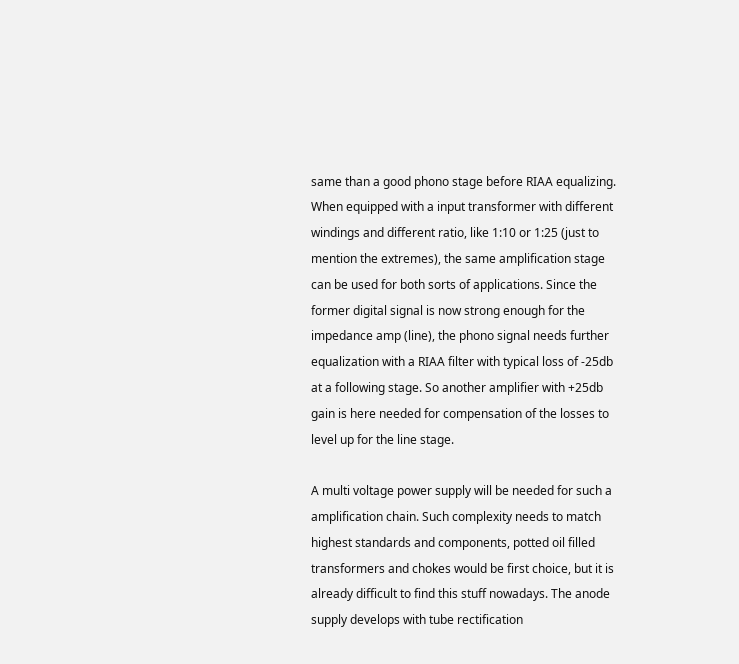same than a good phono stage before RIAA equalizing. When equipped with a input transformer with different windings and different ratio, like 1:10 or 1:25 (just to mention the extremes), the same amplification stage can be used for both sorts of applications. Since the former digital signal is now strong enough for the impedance amp (line), the phono signal needs further equalization with a RIAA filter with typical loss of -25db at a following stage. So another amplifier with +25db gain is here needed for compensation of the losses to level up for the line stage.

A multi voltage power supply will be needed for such a amplification chain. Such complexity needs to match highest standards and components, potted oil filled transformers and chokes would be first choice, but it is already difficult to find this stuff nowadays. The anode supply develops with tube rectification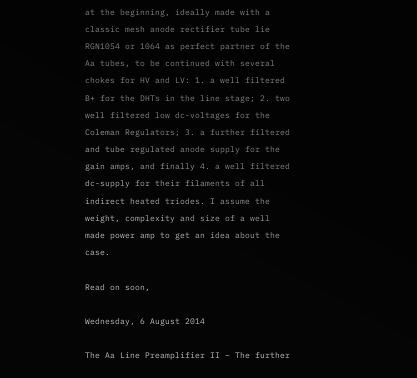at the beginning, ideally made with a classic mesh anode rectifier tube lie RGN1054 or 1064 as perfect partner of the Aa tubes, to be continued with several chokes for HV and LV: 1. a well filtered B+ for the DHTs in the line stage; 2. two well filtered low dc-voltages for the Coleman Regulators; 3. a further filtered and tube regulated anode supply for the gain amps, and finally 4. a well filtered dc-supply for their filaments of all indirect heated triodes. I assume the weight, complexity and size of a well made power amp to get an idea about the case.

Read on soon,

Wednesday, 6 August 2014

The Aa Line Preamplifier II – The further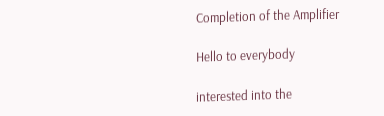Completion of the Amplifier

Hello to everybody

interested into the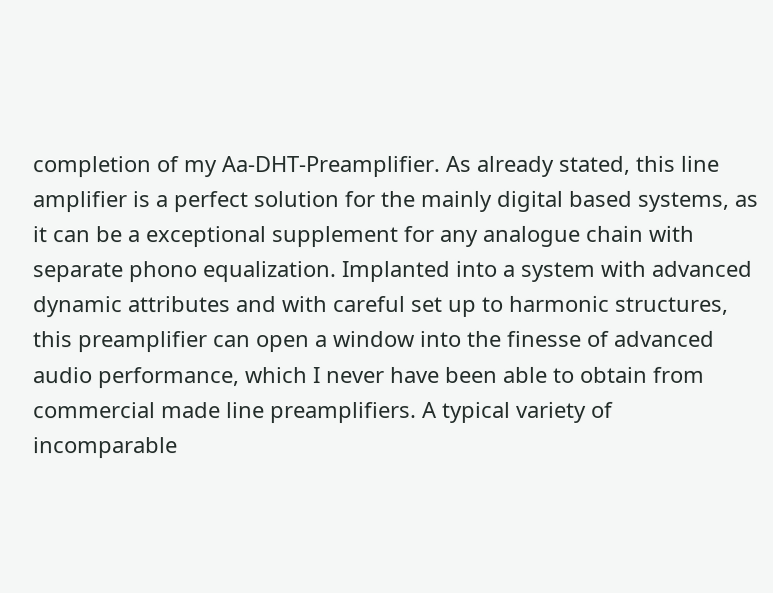completion of my Aa-DHT-Preamplifier. As already stated, this line amplifier is a perfect solution for the mainly digital based systems, as it can be a exceptional supplement for any analogue chain with separate phono equalization. Implanted into a system with advanced dynamic attributes and with careful set up to harmonic structures, this preamplifier can open a window into the finesse of advanced audio performance, which I never have been able to obtain from commercial made line preamplifiers. A typical variety of incomparable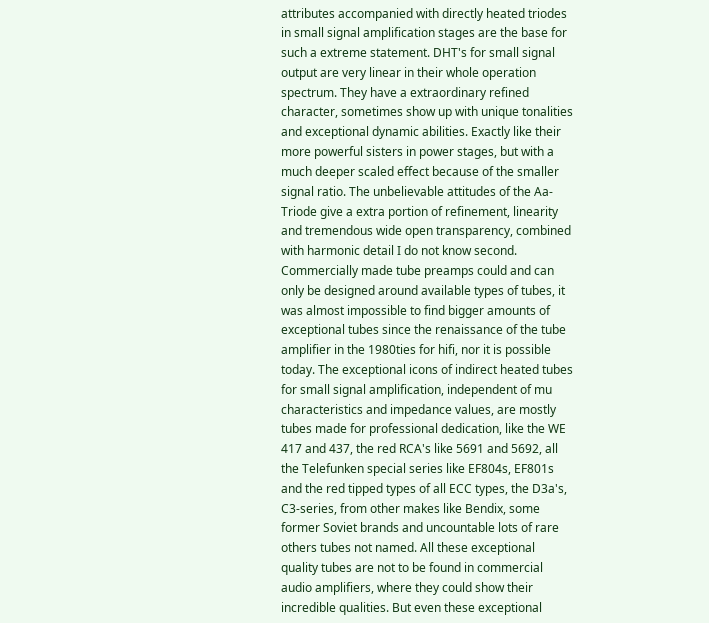attributes accompanied with directly heated triodes in small signal amplification stages are the base for such a extreme statement. DHT's for small signal output are very linear in their whole operation spectrum. They have a extraordinary refined character, sometimes show up with unique tonalities and exceptional dynamic abilities. Exactly like their more powerful sisters in power stages, but with a much deeper scaled effect because of the smaller signal ratio. The unbelievable attitudes of the Aa-Triode give a extra portion of refinement, linearity and tremendous wide open transparency, combined with harmonic detail I do not know second. Commercially made tube preamps could and can only be designed around available types of tubes, it was almost impossible to find bigger amounts of exceptional tubes since the renaissance of the tube amplifier in the 1980ties for hifi, nor it is possible today. The exceptional icons of indirect heated tubes for small signal amplification, independent of mu characteristics and impedance values, are mostly tubes made for professional dedication, like the WE 417 and 437, the red RCA's like 5691 and 5692, all the Telefunken special series like EF804s, EF801s and the red tipped types of all ECC types, the D3a's, C3-series, from other makes like Bendix, some former Soviet brands and uncountable lots of rare others tubes not named. All these exceptional quality tubes are not to be found in commercial audio amplifiers, where they could show their incredible qualities. But even these exceptional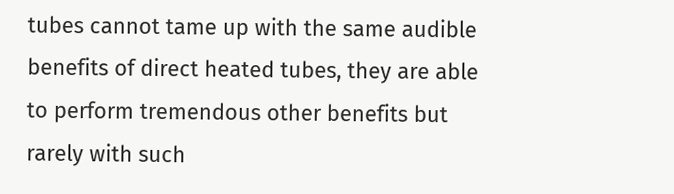tubes cannot tame up with the same audible benefits of direct heated tubes, they are able to perform tremendous other benefits but rarely with such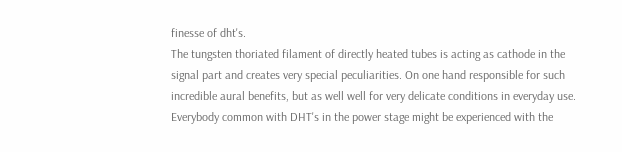finesse of dht's.
The tungsten thoriated filament of directly heated tubes is acting as cathode in the signal part and creates very special peculiarities. On one hand responsible for such incredible aural benefits, but as well well for very delicate conditions in everyday use. Everybody common with DHT's in the power stage might be experienced with the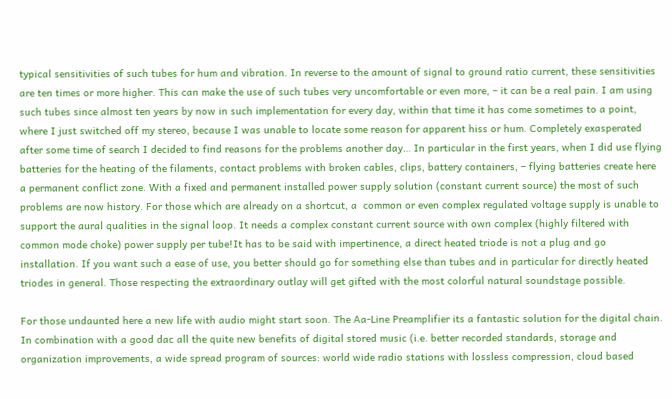typical sensitivities of such tubes for hum and vibration. In reverse to the amount of signal to ground ratio current, these sensitivities are ten times or more higher. This can make the use of such tubes very uncomfortable or even more, – it can be a real pain. I am using such tubes since almost ten years by now in such implementation for every day, within that time it has come sometimes to a point, where I just switched off my stereo, because I was unable to locate some reason for apparent hiss or hum. Completely exasperated after some time of search I decided to find reasons for the problems another day… In particular in the first years, when I did use flying batteries for the heating of the filaments, contact problems with broken cables, clips, battery containers, – flying batteries create here a permanent conflict zone. With a fixed and permanent installed power supply solution (constant current source) the most of such problems are now history. For those which are already on a shortcut, a  common or even complex regulated voltage supply is unable to support the aural qualities in the signal loop. It needs a complex constant current source with own complex (highly filtered with common mode choke) power supply per tube!It has to be said with impertinence, a direct heated triode is not a plug and go installation. If you want such a ease of use, you better should go for something else than tubes and in particular for directly heated triodes in general. Those respecting the extraordinary outlay will get gifted with the most colorful natural soundstage possible.

For those undaunted here a new life with audio might start soon. The Aa-Line Preamplifier its a fantastic solution for the digital chain. In combination with a good dac all the quite new benefits of digital stored music (i.e. better recorded standards, storage and organization improvements, a wide spread program of sources: world wide radio stations with lossless compression, cloud based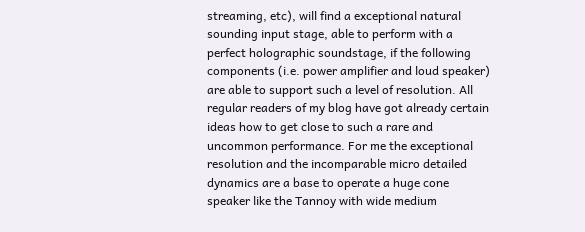streaming, etc), will find a exceptional natural sounding input stage, able to perform with a perfect holographic soundstage, if the following components (i.e. power amplifier and loud speaker) are able to support such a level of resolution. All regular readers of my blog have got already certain ideas how to get close to such a rare and uncommon performance. For me the exceptional resolution and the incomparable micro detailed dynamics are a base to operate a huge cone speaker like the Tannoy with wide medium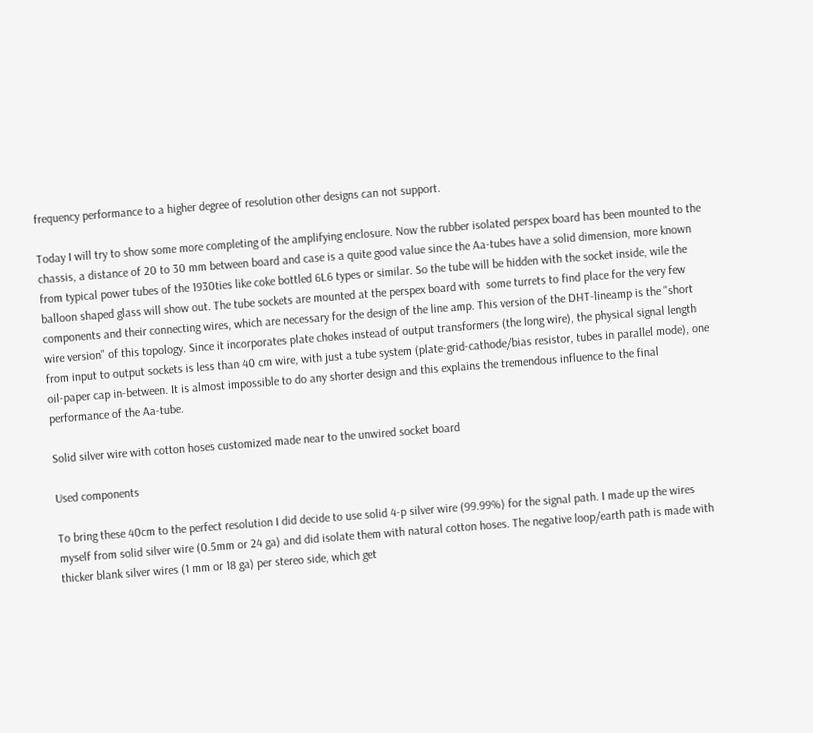frequency performance to a higher degree of resolution other designs can not support.

Today I will try to show some more completing of the amplifying enclosure. Now the rubber isolated perspex board has been mounted to the chassis, a distance of 20 to 30 mm between board and case is a quite good value since the Aa-tubes have a solid dimension, more known from typical power tubes of the 1930ties like coke bottled 6L6 types or similar. So the tube will be hidden with the socket inside, wile the balloon shaped glass will show out. The tube sockets are mounted at the perspex board with  some turrets to find place for the very few components and their connecting wires, which are necessary for the design of the line amp. This version of the DHT-lineamp is the "short wire version" of this topology. Since it incorporates plate chokes instead of output transformers (the long wire), the physical signal length from input to output sockets is less than 40 cm wire, with just a tube system (plate-grid-cathode/bias resistor, tubes in parallel mode), one oil-paper cap in-between. It is almost impossible to do any shorter design and this explains the tremendous influence to the final performance of the Aa-tube.

Solid silver wire with cotton hoses customized made near to the unwired socket board

Used components

To bring these 40cm to the perfect resolution I did decide to use solid 4-p silver wire (99.99%) for the signal path. I made up the wires myself from solid silver wire (0.5mm or 24 ga) and did isolate them with natural cotton hoses. The negative loop/earth path is made with thicker blank silver wires (1 mm or 18 ga) per stereo side, which get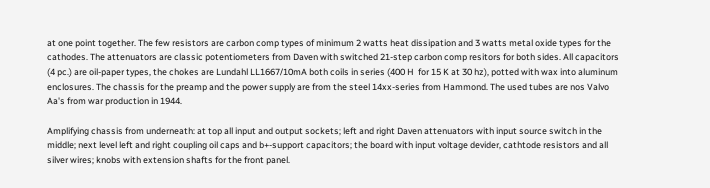at one point together. The few resistors are carbon comp types of minimum 2 watts heat dissipation and 3 watts metal oxide types for the cathodes. The attenuators are classic potentiometers from Daven with switched 21-step carbon comp resitors for both sides. All capacitors (4 pc.) are oil-paper types, the chokes are Lundahl LL1667/10mA both coils in series (400 H  for 15 K at 30 hz), potted with wax into aluminum enclosures. The chassis for the preamp and the power supply are from the steel 14xx-series from Hammond. The used tubes are nos Valvo Aa's from war production in 1944.

Amplifying chassis from underneath: at top all input and output sockets; left and right Daven attenuators with input source switch in the middle; next level left and right coupling oil caps and b+-support capacitors; the board with input voltage devider, cathtode resistors and all silver wires; knobs with extension shafts for the front panel.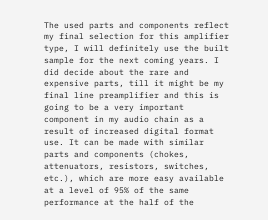The used parts and components reflect my final selection for this amplifier type, I will definitely use the built sample for the next coming years. I did decide about the rare and expensive parts, till it might be my final line preamplifier and this is going to be a very important component in my audio chain as a result of increased digital format use. It can be made with similar parts and components (chokes, attenuators, resistors, switches, etc.), which are more easy available at a level of 95% of the same performance at the half of the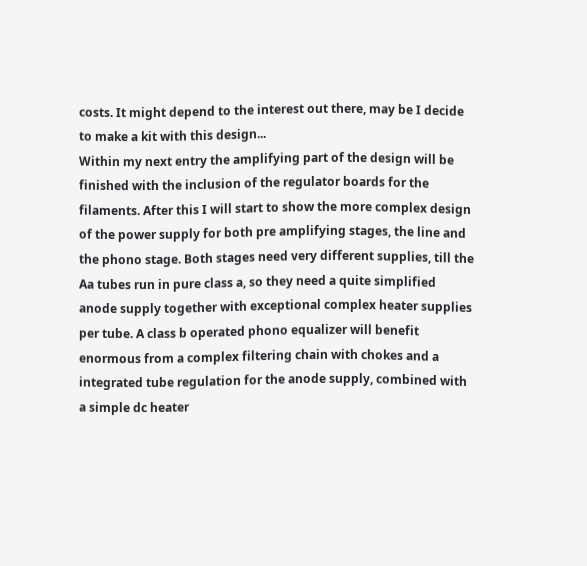costs. It might depend to the interest out there, may be I decide to make a kit with this design...
Within my next entry the amplifying part of the design will be finished with the inclusion of the regulator boards for the filaments. After this I will start to show the more complex design of the power supply for both pre amplifying stages, the line and the phono stage. Both stages need very different supplies, till the Aa tubes run in pure class a, so they need a quite simplified anode supply together with exceptional complex heater supplies per tube. A class b operated phono equalizer will benefit enormous from a complex filtering chain with chokes and a integrated tube regulation for the anode supply, combined with a simple dc heater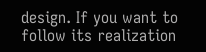design. If you want to follow its realization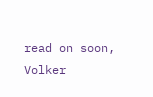read on soon, Volker